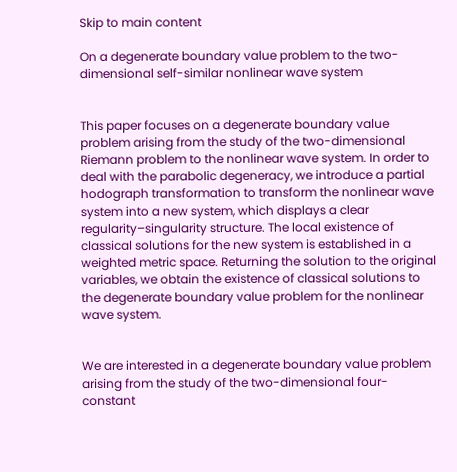Skip to main content

On a degenerate boundary value problem to the two-dimensional self-similar nonlinear wave system


This paper focuses on a degenerate boundary value problem arising from the study of the two-dimensional Riemann problem to the nonlinear wave system. In order to deal with the parabolic degeneracy, we introduce a partial hodograph transformation to transform the nonlinear wave system into a new system, which displays a clear regularity–singularity structure. The local existence of classical solutions for the new system is established in a weighted metric space. Returning the solution to the original variables, we obtain the existence of classical solutions to the degenerate boundary value problem for the nonlinear wave system.


We are interested in a degenerate boundary value problem arising from the study of the two-dimensional four-constant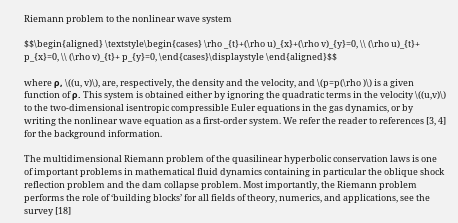Riemann problem to the nonlinear wave system

$$\begin{aligned} \textstyle\begin{cases} \rho _{t}+(\rho u)_{x}+(\rho v)_{y}=0, \\ (\rho u)_{t}+ p_{x}=0, \\ (\rho v)_{t}+ p_{y}=0, \end{cases}\displaystyle \end{aligned}$$

where ρ, \((u, v)\), are, respectively, the density and the velocity, and \(p=p(\rho )\) is a given function of ρ. This system is obtained either by ignoring the quadratic terms in the velocity \((u,v)\) to the two-dimensional isentropic compressible Euler equations in the gas dynamics, or by writing the nonlinear wave equation as a first-order system. We refer the reader to references [3, 4] for the background information.

The multidimensional Riemann problem of the quasilinear hyperbolic conservation laws is one of important problems in mathematical fluid dynamics containing in particular the oblique shock reflection problem and the dam collapse problem. Most importantly, the Riemann problem performs the role of ‘building blocks’ for all fields of theory, numerics, and applications, see the survey [18]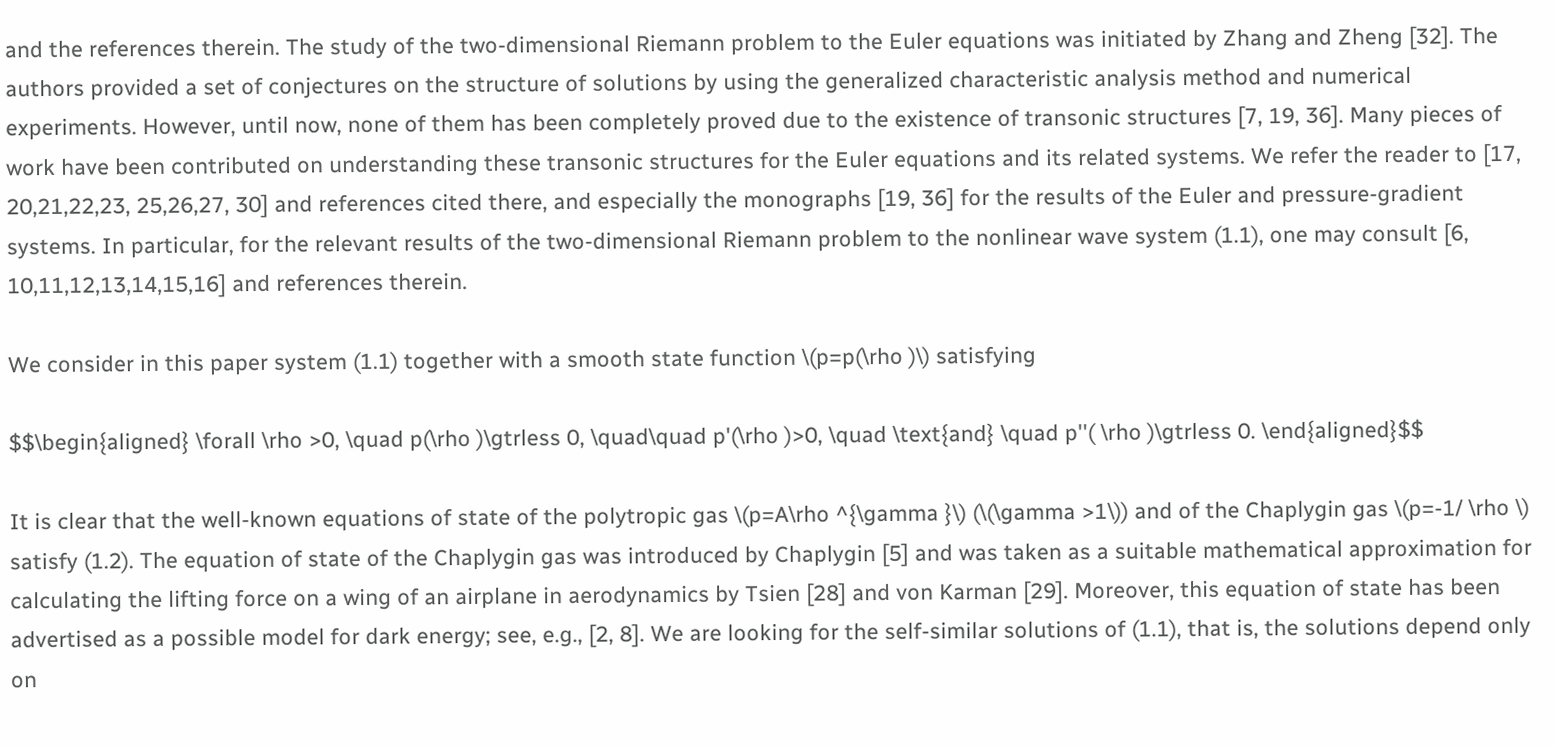and the references therein. The study of the two-dimensional Riemann problem to the Euler equations was initiated by Zhang and Zheng [32]. The authors provided a set of conjectures on the structure of solutions by using the generalized characteristic analysis method and numerical experiments. However, until now, none of them has been completely proved due to the existence of transonic structures [7, 19, 36]. Many pieces of work have been contributed on understanding these transonic structures for the Euler equations and its related systems. We refer the reader to [17, 20,21,22,23, 25,26,27, 30] and references cited there, and especially the monographs [19, 36] for the results of the Euler and pressure-gradient systems. In particular, for the relevant results of the two-dimensional Riemann problem to the nonlinear wave system (1.1), one may consult [6, 10,11,12,13,14,15,16] and references therein.

We consider in this paper system (1.1) together with a smooth state function \(p=p(\rho )\) satisfying

$$\begin{aligned} \forall \rho >0, \quad p(\rho )\gtrless 0, \quad\quad p'(\rho )>0, \quad \text{and} \quad p''( \rho )\gtrless 0. \end{aligned}$$

It is clear that the well-known equations of state of the polytropic gas \(p=A\rho ^{\gamma }\) (\(\gamma >1\)) and of the Chaplygin gas \(p=-1/ \rho \) satisfy (1.2). The equation of state of the Chaplygin gas was introduced by Chaplygin [5] and was taken as a suitable mathematical approximation for calculating the lifting force on a wing of an airplane in aerodynamics by Tsien [28] and von Karman [29]. Moreover, this equation of state has been advertised as a possible model for dark energy; see, e.g., [2, 8]. We are looking for the self-similar solutions of (1.1), that is, the solutions depend only on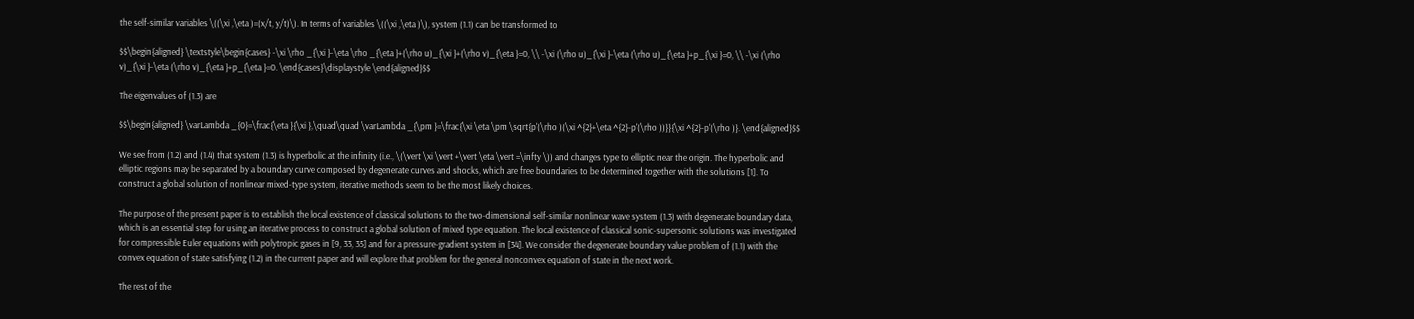the self-similar variables \((\xi ,\eta )=(x/t, y/t)\). In terms of variables \((\xi ,\eta )\), system (1.1) can be transformed to

$$\begin{aligned} \textstyle\begin{cases} -\xi \rho _{\xi }-\eta \rho _{\eta }+(\rho u)_{\xi }+(\rho v)_{\eta }=0, \\ -\xi (\rho u)_{\xi }-\eta (\rho u)_{\eta }+p_{\xi }=0, \\ -\xi (\rho v)_{\xi }-\eta (\rho v)_{\eta }+p_{\eta }=0. \end{cases}\displaystyle \end{aligned}$$

The eigenvalues of (1.3) are

$$\begin{aligned} \varLambda _{0}=\frac{\eta }{\xi },\quad\quad \varLambda _{\pm }=\frac{\xi \eta \pm \sqrt{p'(\rho )(\xi ^{2}+\eta ^{2}-p'(\rho ))}}{\xi ^{2}-p'(\rho )}. \end{aligned}$$

We see from (1.2) and (1.4) that system (1.3) is hyperbolic at the infinity (i.e., \(\vert \xi \vert +\vert \eta \vert =\infty \)) and changes type to elliptic near the origin. The hyperbolic and elliptic regions may be separated by a boundary curve composed by degenerate curves and shocks, which are free boundaries to be determined together with the solutions [1]. To construct a global solution of nonlinear mixed-type system, iterative methods seem to be the most likely choices.

The purpose of the present paper is to establish the local existence of classical solutions to the two-dimensional self-similar nonlinear wave system (1.3) with degenerate boundary data, which is an essential step for using an iterative process to construct a global solution of mixed type equation. The local existence of classical sonic-supersonic solutions was investigated for compressible Euler equations with polytropic gases in [9, 33, 35] and for a pressure-gradient system in [34]. We consider the degenerate boundary value problem of (1.1) with the convex equation of state satisfying (1.2) in the current paper and will explore that problem for the general nonconvex equation of state in the next work.

The rest of the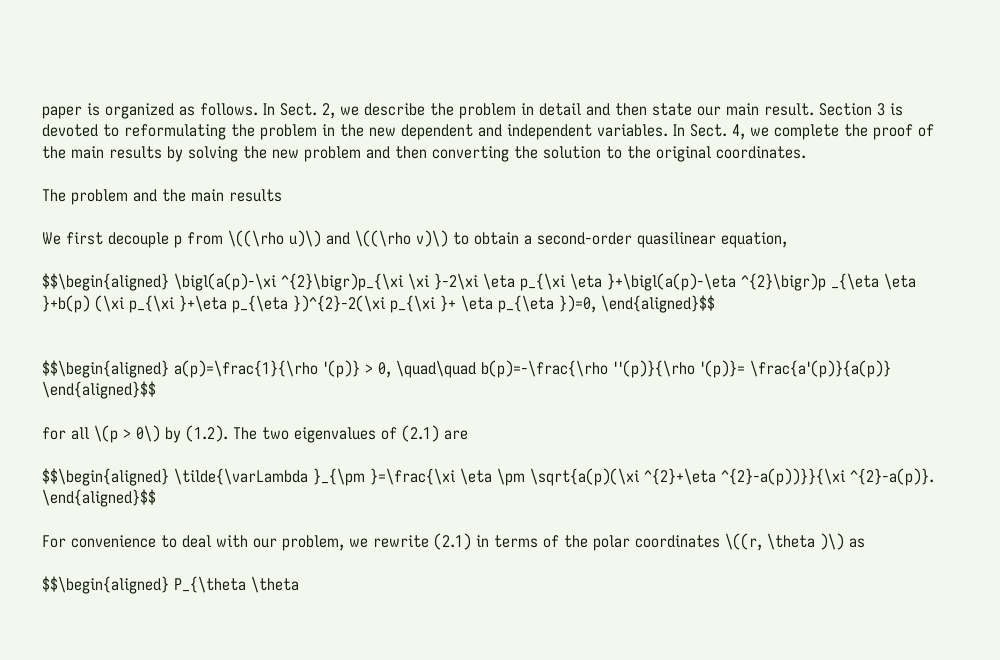paper is organized as follows. In Sect. 2, we describe the problem in detail and then state our main result. Section 3 is devoted to reformulating the problem in the new dependent and independent variables. In Sect. 4, we complete the proof of the main results by solving the new problem and then converting the solution to the original coordinates.

The problem and the main results

We first decouple p from \((\rho u)\) and \((\rho v)\) to obtain a second-order quasilinear equation,

$$\begin{aligned} \bigl(a(p)-\xi ^{2}\bigr)p_{\xi \xi }-2\xi \eta p_{\xi \eta }+\bigl(a(p)-\eta ^{2}\bigr)p _{\eta \eta }+b(p) (\xi p_{\xi }+\eta p_{\eta })^{2}-2(\xi p_{\xi }+ \eta p_{\eta })=0, \end{aligned}$$


$$\begin{aligned} a(p)=\frac{1}{\rho '(p)} > 0, \quad\quad b(p)=-\frac{\rho ''(p)}{\rho '(p)}= \frac{a'(p)}{a(p)} \end{aligned}$$

for all \(p > 0\) by (1.2). The two eigenvalues of (2.1) are

$$\begin{aligned} \tilde{\varLambda }_{\pm }=\frac{\xi \eta \pm \sqrt{a(p)(\xi ^{2}+\eta ^{2}-a(p))}}{\xi ^{2}-a(p)}. \end{aligned}$$

For convenience to deal with our problem, we rewrite (2.1) in terms of the polar coordinates \((r, \theta )\) as

$$\begin{aligned} P_{\theta \theta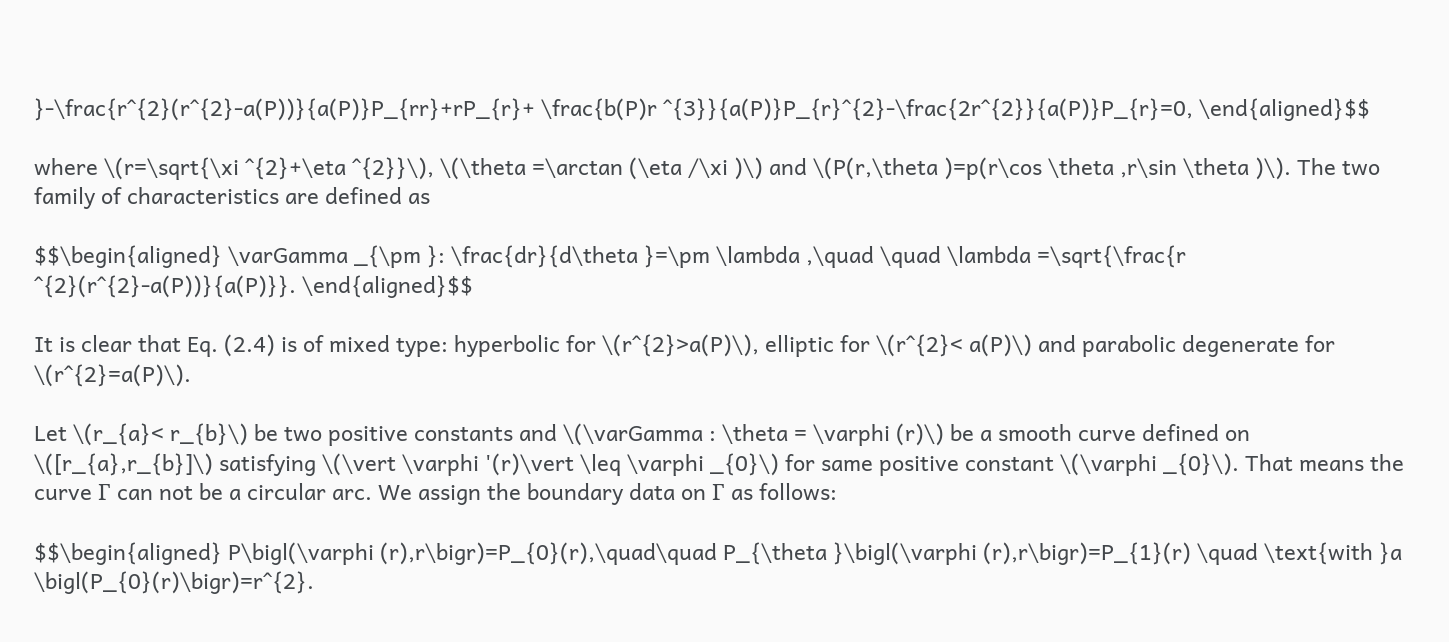}-\frac{r^{2}(r^{2}-a(P))}{a(P)}P_{rr}+rP_{r}+ \frac{b(P)r ^{3}}{a(P)}P_{r}^{2}-\frac{2r^{2}}{a(P)}P_{r}=0, \end{aligned}$$

where \(r=\sqrt{\xi ^{2}+\eta ^{2}}\), \(\theta =\arctan (\eta /\xi )\) and \(P(r,\theta )=p(r\cos \theta ,r\sin \theta )\). The two family of characteristics are defined as

$$\begin{aligned} \varGamma _{\pm }: \frac{dr}{d\theta }=\pm \lambda ,\quad \quad \lambda =\sqrt{\frac{r ^{2}(r^{2}-a(P))}{a(P)}}. \end{aligned}$$

It is clear that Eq. (2.4) is of mixed type: hyperbolic for \(r^{2}>a(P)\), elliptic for \(r^{2}< a(P)\) and parabolic degenerate for \(r^{2}=a(P)\).

Let \(r_{a}< r_{b}\) be two positive constants and \(\varGamma : \theta = \varphi (r)\) be a smooth curve defined on \([r_{a},r_{b}]\) satisfying \(\vert \varphi '(r)\vert \leq \varphi _{0}\) for same positive constant \(\varphi _{0}\). That means the curve Γ can not be a circular arc. We assign the boundary data on Γ as follows:

$$\begin{aligned} P\bigl(\varphi (r),r\bigr)=P_{0}(r),\quad\quad P_{\theta }\bigl(\varphi (r),r\bigr)=P_{1}(r) \quad \text{with }a \bigl(P_{0}(r)\bigr)=r^{2}.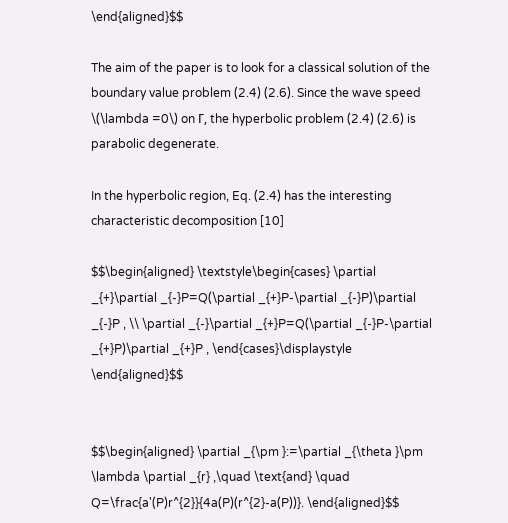\end{aligned}$$

The aim of the paper is to look for a classical solution of the boundary value problem (2.4) (2.6). Since the wave speed \(\lambda =0\) on Γ, the hyperbolic problem (2.4) (2.6) is parabolic degenerate.

In the hyperbolic region, Eq. (2.4) has the interesting characteristic decomposition [10]

$$\begin{aligned} \textstyle\begin{cases} \partial _{+}\partial _{-}P=Q(\partial _{+}P-\partial _{-}P)\partial _{-}P , \\ \partial _{-}\partial _{+}P=Q(\partial _{-}P-\partial _{+}P)\partial _{+}P , \end{cases}\displaystyle \end{aligned}$$


$$\begin{aligned} \partial _{\pm }:=\partial _{\theta }\pm \lambda \partial _{r} ,\quad \text{and} \quad Q=\frac{a'(P)r^{2}}{4a(P)(r^{2}-a(P))}. \end{aligned}$$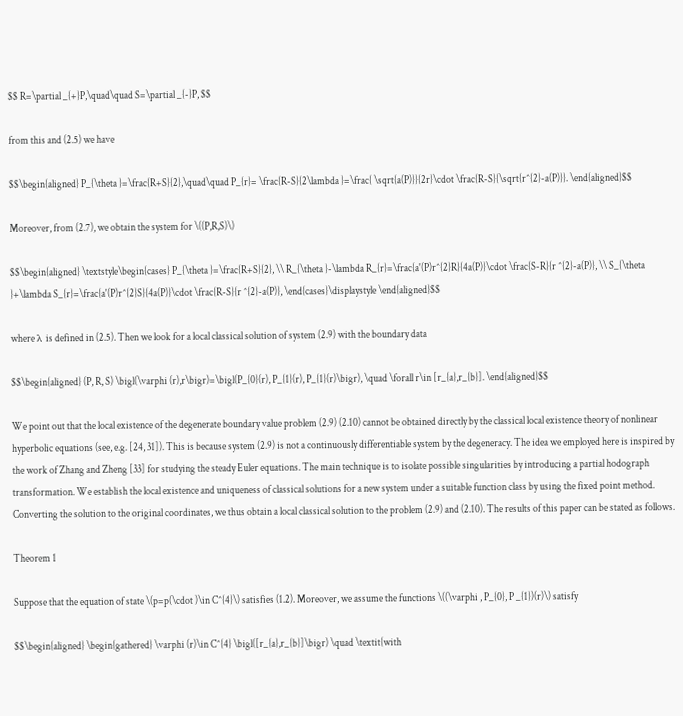$$ R=\partial _{+}P,\quad\quad S=\partial _{-}P, $$

from this and (2.5) we have

$$\begin{aligned} P_{\theta }=\frac{R+S}{2},\quad\quad P_{r}= \frac{R-S}{2\lambda }=\frac{ \sqrt{a(P)}}{2r}\cdot \frac{R-S}{\sqrt{r^{2}-a(P)}}. \end{aligned}$$

Moreover, from (2.7), we obtain the system for \((P,R,S)\)

$$\begin{aligned} \textstyle\begin{cases} P_{\theta }=\frac{R+S}{2}, \\ R_{\theta }-\lambda R_{r}=\frac{a'(P)r^{2}R}{4a(P)}\cdot \frac{S-R}{r ^{2}-a(P)}, \\ S_{\theta }+\lambda S_{r}=\frac{a'(P)r^{2}S}{4a(P)}\cdot \frac{R-S}{r ^{2}-a(P)}, \end{cases}\displaystyle \end{aligned}$$

where λ is defined in (2.5). Then we look for a local classical solution of system (2.9) with the boundary data

$$\begin{aligned} (P, R, S) \bigl(\varphi (r),r\bigr)=\bigl(P_{0}(r), P_{1}(r), P_{1}(r)\bigr), \quad \forall r\in [r_{a},r_{b}]. \end{aligned}$$

We point out that the local existence of the degenerate boundary value problem (2.9) (2.10) cannot be obtained directly by the classical local existence theory of nonlinear hyperbolic equations (see, e.g. [24, 31]). This is because system (2.9) is not a continuously differentiable system by the degeneracy. The idea we employed here is inspired by the work of Zhang and Zheng [33] for studying the steady Euler equations. The main technique is to isolate possible singularities by introducing a partial hodograph transformation. We establish the local existence and uniqueness of classical solutions for a new system under a suitable function class by using the fixed point method. Converting the solution to the original coordinates, we thus obtain a local classical solution to the problem (2.9) and (2.10). The results of this paper can be stated as follows.

Theorem 1

Suppose that the equation of state \(p=p(\cdot )\in C^{4}\) satisfies (1.2). Moreover, we assume the functions \((\varphi , P_{0}, P _{1})(r)\) satisfy

$$\begin{aligned} \begin{gathered} \varphi (r)\in C^{4} \bigl([r_{a},r_{b}]\bigr) \quad \textit{with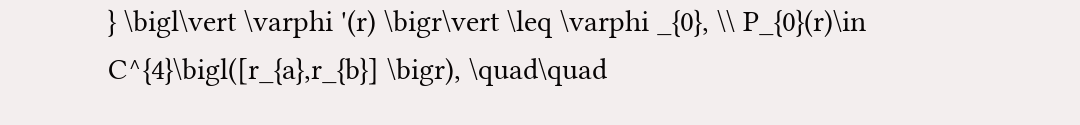} \bigl\vert \varphi '(r) \bigr\vert \leq \varphi _{0}, \\ P_{0}(r)\in C^{4}\bigl([r_{a},r_{b}] \bigr), \quad\quad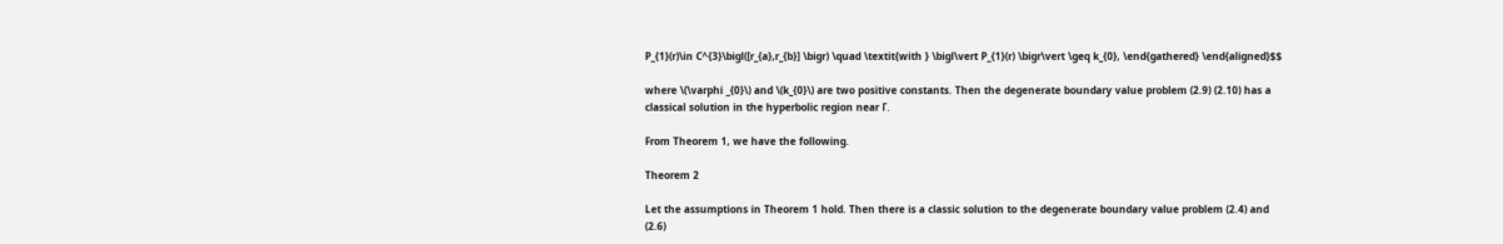P_{1}(r)\in C^{3}\bigl([r_{a},r_{b}] \bigr) \quad \textit{with } \bigl\vert P_{1}(r) \bigr\vert \geq k_{0}, \end{gathered} \end{aligned}$$

where \(\varphi _{0}\) and \(k_{0}\) are two positive constants. Then the degenerate boundary value problem (2.9) (2.10) has a classical solution in the hyperbolic region near Γ.

From Theorem 1, we have the following.

Theorem 2

Let the assumptions in Theorem 1 hold. Then there is a classic solution to the degenerate boundary value problem (2.4) and (2.6)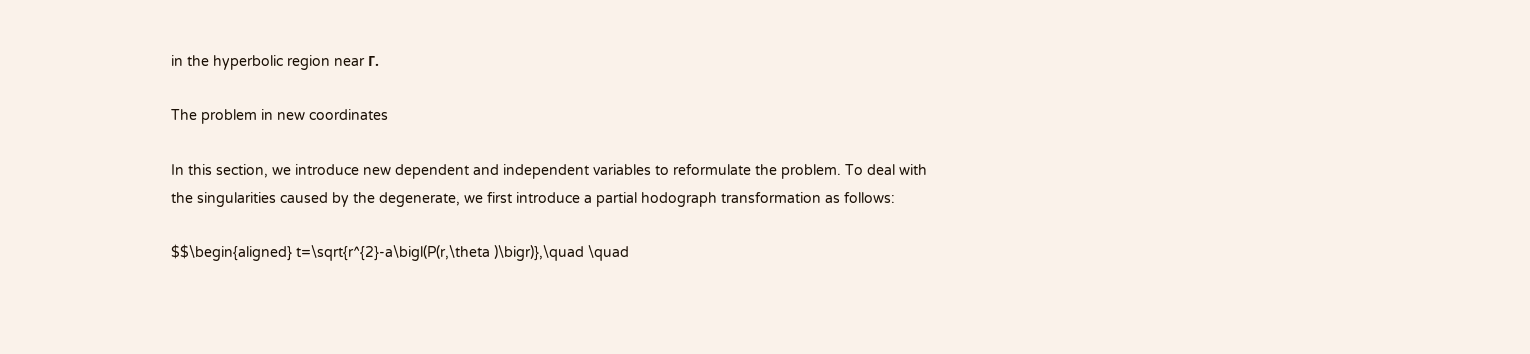in the hyperbolic region near Γ.

The problem in new coordinates

In this section, we introduce new dependent and independent variables to reformulate the problem. To deal with the singularities caused by the degenerate, we first introduce a partial hodograph transformation as follows:

$$\begin{aligned} t=\sqrt{r^{2}-a\bigl(P(r,\theta )\bigr)},\quad \quad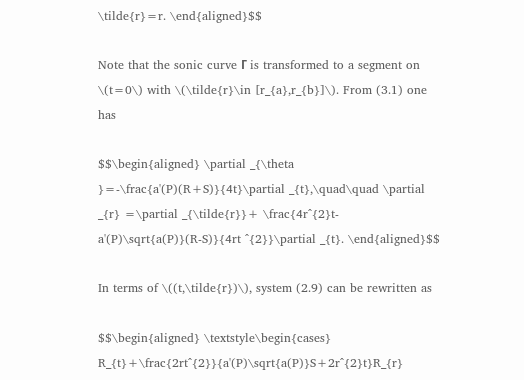\tilde{r}=r. \end{aligned}$$

Note that the sonic curve Γ is transformed to a segment on \(t=0\) with \(\tilde{r}\in [r_{a},r_{b}]\). From (3.1) one has

$$\begin{aligned} \partial _{\theta }=-\frac{a'(P)(R+S)}{4t}\partial _{t},\quad\quad \partial _{r} =\partial _{\tilde{r}}+ \frac{4r^{2}t-a'(P)\sqrt{a(P)}(R-S)}{4rt ^{2}}\partial _{t}. \end{aligned}$$

In terms of \((t,\tilde{r})\), system (2.9) can be rewritten as

$$\begin{aligned} \textstyle\begin{cases} R_{t}+\frac{2rt^{2}}{a'(P)\sqrt{a(P)}S+2r^{2}t}R_{r}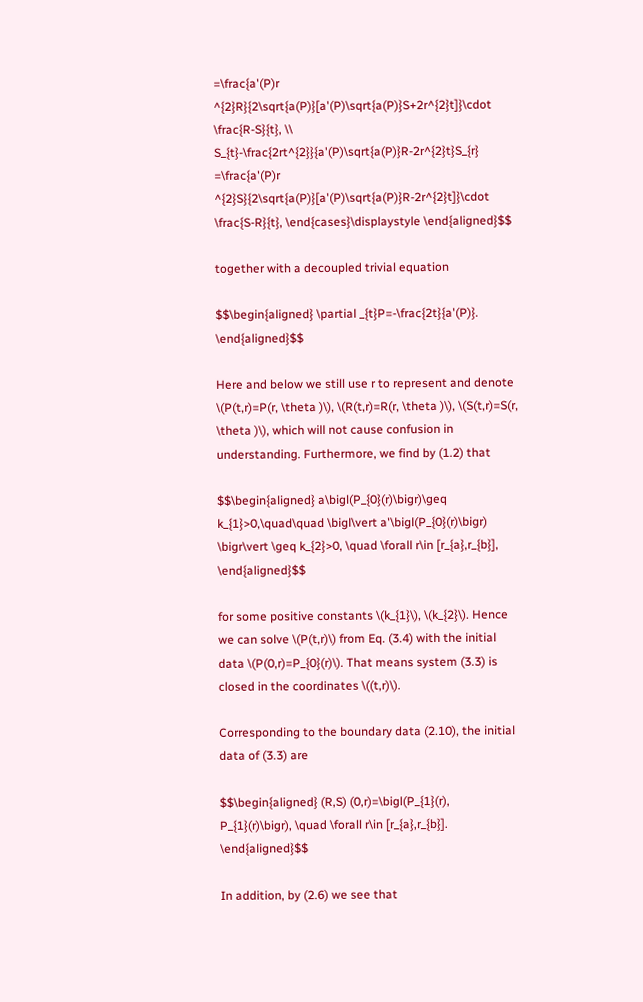=\frac{a'(P)r ^{2}R}{2\sqrt{a(P)}[a'(P)\sqrt{a(P)}S+2r^{2}t]}\cdot \frac{R-S}{t}, \\ S_{t}-\frac{2rt^{2}}{a'(P)\sqrt{a(P)}R-2r^{2}t}S_{r} =\frac{a'(P)r ^{2}S}{2\sqrt{a(P)}[a'(P)\sqrt{a(P)}R-2r^{2}t]}\cdot \frac{S-R}{t}, \end{cases}\displaystyle \end{aligned}$$

together with a decoupled trivial equation

$$\begin{aligned} \partial _{t}P=-\frac{2t}{a'(P)}. \end{aligned}$$

Here and below we still use r to represent and denote \(P(t,r)=P(r, \theta )\), \(R(t,r)=R(r, \theta )\), \(S(t,r)=S(r, \theta )\), which will not cause confusion in understanding. Furthermore, we find by (1.2) that

$$\begin{aligned} a\bigl(P_{0}(r)\bigr)\geq k_{1}>0,\quad\quad \bigl\vert a'\bigl(P_{0}(r)\bigr) \bigr\vert \geq k_{2}>0, \quad \forall r\in [r_{a},r_{b}], \end{aligned}$$

for some positive constants \(k_{1}\), \(k_{2}\). Hence we can solve \(P(t,r)\) from Eq. (3.4) with the initial data \(P(0,r)=P_{0}(r)\). That means system (3.3) is closed in the coordinates \((t,r)\).

Corresponding to the boundary data (2.10), the initial data of (3.3) are

$$\begin{aligned} (R,S) (0,r)=\bigl(P_{1}(r), P_{1}(r)\bigr), \quad \forall r\in [r_{a},r_{b}]. \end{aligned}$$

In addition, by (2.6) we see that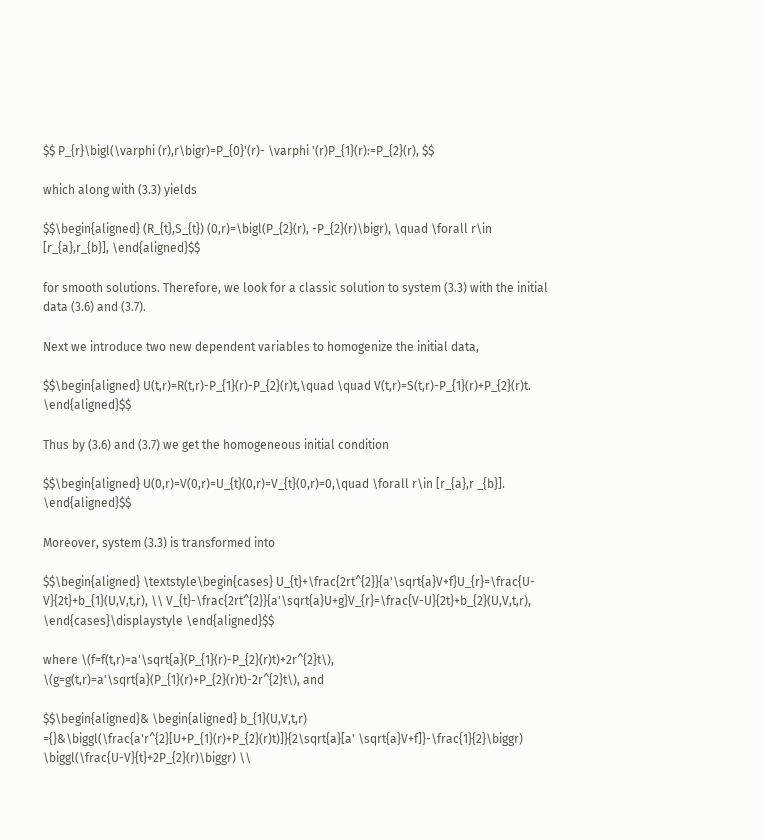$$ P_{r}\bigl(\varphi (r),r\bigr)=P_{0}'(r)- \varphi '(r)P_{1}(r):=P_{2}(r), $$

which along with (3.3) yields

$$\begin{aligned} (R_{t},S_{t}) (0,r)=\bigl(P_{2}(r), -P_{2}(r)\bigr), \quad \forall r\in [r_{a},r_{b}], \end{aligned}$$

for smooth solutions. Therefore, we look for a classic solution to system (3.3) with the initial data (3.6) and (3.7).

Next we introduce two new dependent variables to homogenize the initial data,

$$\begin{aligned} U(t,r)=R(t,r)-P_{1}(r)-P_{2}(r)t,\quad \quad V(t,r)=S(t,r)-P_{1}(r)+P_{2}(r)t. \end{aligned}$$

Thus by (3.6) and (3.7) we get the homogeneous initial condition

$$\begin{aligned} U(0,r)=V(0,r)=U_{t}(0,r)=V_{t}(0,r)=0,\quad \forall r\in [r_{a},r _{b}]. \end{aligned}$$

Moreover, system (3.3) is transformed into

$$\begin{aligned} \textstyle\begin{cases} U_{t}+\frac{2rt^{2}}{a'\sqrt{a}V+f}U_{r}=\frac{U-V}{2t}+b_{1}(U,V,t,r), \\ V_{t}-\frac{2rt^{2}}{a'\sqrt{a}U+g}V_{r}=\frac{V-U}{2t}+b_{2}(U,V,t,r), \end{cases}\displaystyle \end{aligned}$$

where \(f=f(t,r)=a'\sqrt{a}(P_{1}(r)-P_{2}(r)t)+2r^{2}t\), \(g=g(t,r)=a'\sqrt{a}(P_{1}(r)+P_{2}(r)t)-2r^{2}t\), and

$$\begin{aligned}& \begin{aligned} b_{1}(U,V,t,r) ={}&\biggl(\frac{a'r^{2}[U+P_{1}(r)+P_{2}(r)t)]}{2\sqrt{a}[a' \sqrt{a}V+f]}-\frac{1}{2}\biggr) \biggl(\frac{U-V}{t}+2P_{2}(r)\biggr) \\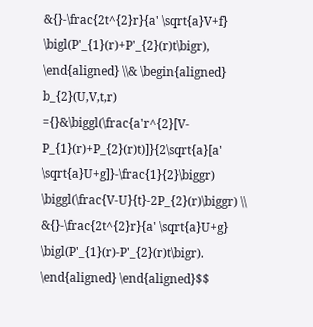&{}-\frac{2t^{2}r}{a' \sqrt{a}V+f} \bigl(P'_{1}(r)+P'_{2}(r)t\bigr), \end{aligned} \\& \begin{aligned} b_{2}(U,V,t,r) ={}&\biggl(\frac{a'r^{2}[V-P_{1}(r)+P_{2}(r)t)]}{2\sqrt{a}[a' \sqrt{a}U+g]}-\frac{1}{2}\biggr) \biggl(\frac{V-U}{t}-2P_{2}(r)\biggr) \\ &{}-\frac{2t^{2}r}{a' \sqrt{a}U+g} \bigl(P'_{1}(r)-P'_{2}(r)t\bigr). \end{aligned} \end{aligned}$$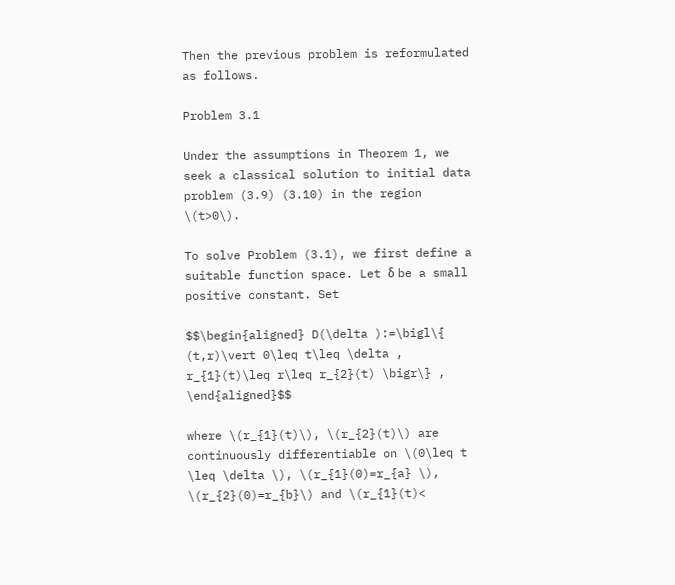Then the previous problem is reformulated as follows.

Problem 3.1

Under the assumptions in Theorem 1, we seek a classical solution to initial data problem (3.9) (3.10) in the region \(t>0\).

To solve Problem (3.1), we first define a suitable function space. Let δ be a small positive constant. Set

$$\begin{aligned} D(\delta ):=\bigl\{ (t,r)\vert 0\leq t\leq \delta , r_{1}(t)\leq r\leq r_{2}(t) \bigr\} , \end{aligned}$$

where \(r_{1}(t)\), \(r_{2}(t)\) are continuously differentiable on \(0\leq t \leq \delta \), \(r_{1}(0)=r_{a} \), \(r_{2}(0)=r_{b}\) and \(r_{1}(t)<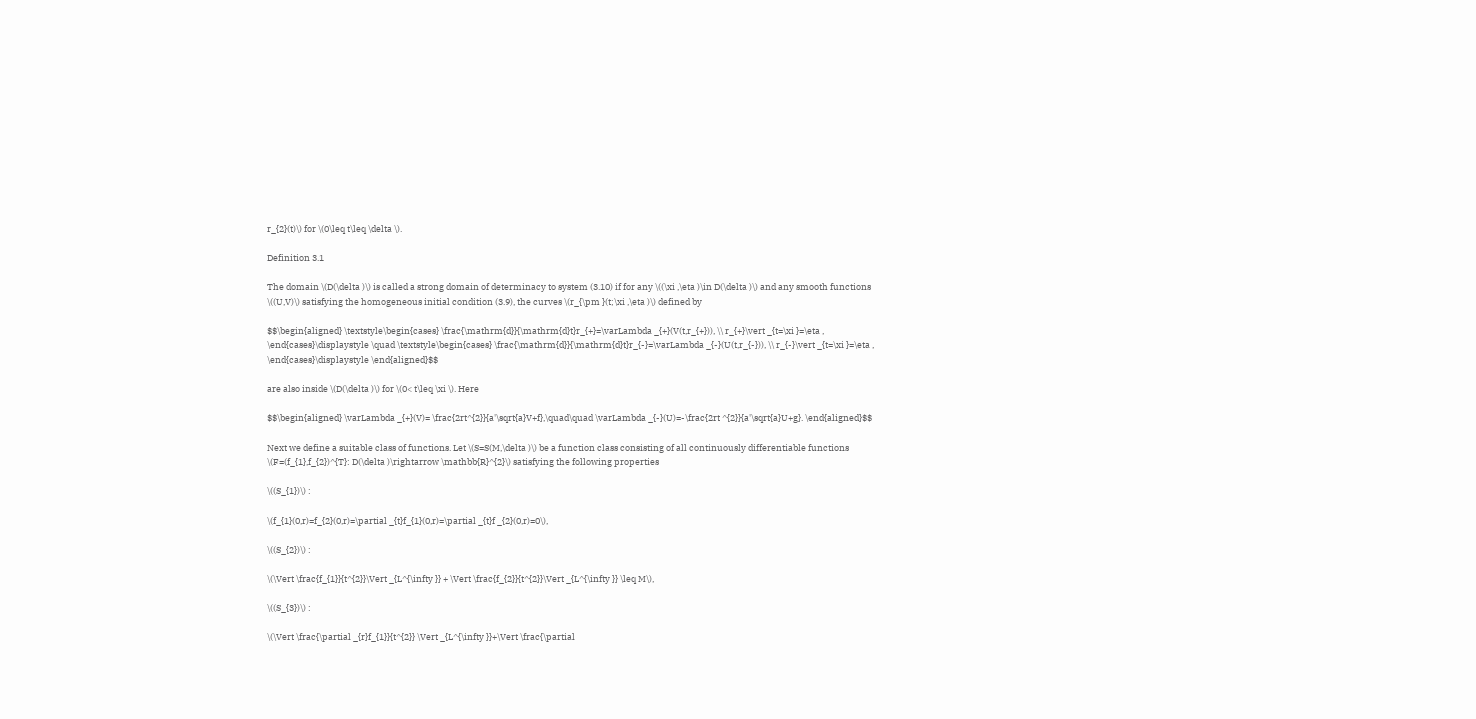r_{2}(t)\) for \(0\leq t\leq \delta \).

Definition 3.1

The domain \(D(\delta )\) is called a strong domain of determinacy to system (3.10) if for any \((\xi ,\eta )\in D(\delta )\) and any smooth functions \((U,V)\) satisfying the homogeneous initial condition (3.9), the curves \(r_{\pm }(t;\xi ,\eta )\) defined by

$$\begin{aligned} \textstyle\begin{cases} \frac{\mathrm{d}}{\mathrm{d}t}r_{+}=\varLambda _{+}(V(t,r_{+})), \\ r_{+}\vert _{t=\xi }=\eta , \end{cases}\displaystyle \quad \textstyle\begin{cases} \frac{\mathrm{d}}{\mathrm{d}t}r_{-}=\varLambda _{-}(U(t,r_{-})), \\ r_{-}\vert _{t=\xi }=\eta , \end{cases}\displaystyle \end{aligned}$$

are also inside \(D(\delta )\) for \(0< t\leq \xi \). Here

$$\begin{aligned} \varLambda _{+}(V)= \frac{2rt^{2}}{a'\sqrt{a}V+f},\quad\quad \varLambda _{-}(U)=-\frac{2rt ^{2}}{a'\sqrt{a}U+g}. \end{aligned}$$

Next we define a suitable class of functions. Let \(S=S(M,\delta )\) be a function class consisting of all continuously differentiable functions \(F=(f_{1},f_{2})^{T}: D(\delta )\rightarrow \mathbb{R}^{2}\) satisfying the following properties

\((S_{1})\) :

\(f_{1}(0,r)=f_{2}(0,r)=\partial _{t}f_{1}(0,r)=\partial _{t}f _{2}(0,r)=0\),

\((S_{2})\) :

\(\Vert \frac{f_{1}}{t^{2}}\Vert _{L^{\infty }} + \Vert \frac{f_{2}}{t^{2}}\Vert _{L^{\infty }} \leq M\),

\((S_{3})\) :

\(\Vert \frac{\partial _{r}f_{1}}{t^{2}} \Vert _{L^{\infty }}+\Vert \frac{\partial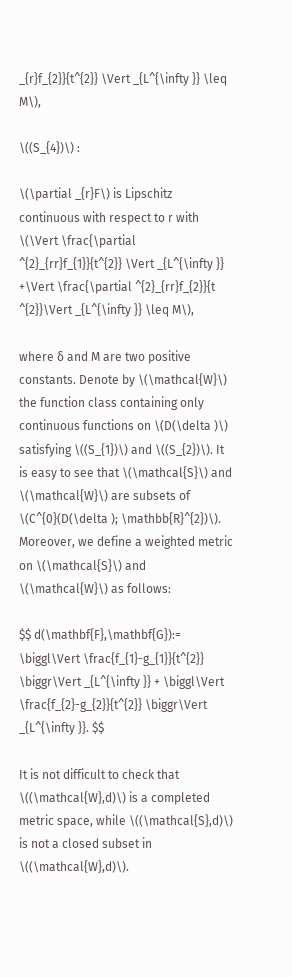_{r}f_{2}}{t^{2}} \Vert _{L^{\infty }} \leq M\),

\((S_{4})\) :

\(\partial _{r}F\) is Lipschitz continuous with respect to r with \(\Vert \frac{\partial ^{2}_{rr}f_{1}}{t^{2}} \Vert _{L^{\infty }} +\Vert \frac{\partial ^{2}_{rr}f_{2}}{t ^{2}}\Vert _{L^{\infty }} \leq M\),

where δ and M are two positive constants. Denote by \(\mathcal{W}\) the function class containing only continuous functions on \(D(\delta )\) satisfying \((S_{1})\) and \((S_{2})\). It is easy to see that \(\mathcal{S}\) and \(\mathcal{W}\) are subsets of \(C^{0}(D(\delta ); \mathbb{R}^{2})\). Moreover, we define a weighted metric on \(\mathcal{S}\) and \(\mathcal{W}\) as follows:

$$ d(\mathbf{F},\mathbf{G}):= \biggl\Vert \frac{f_{1}-g_{1}}{t^{2}} \biggr\Vert _{L^{\infty }} + \biggl\Vert \frac{f_{2}-g_{2}}{t^{2}} \biggr\Vert _{L^{\infty }}. $$

It is not difficult to check that \((\mathcal{W},d)\) is a completed metric space, while \((\mathcal{S},d)\) is not a closed subset in \((\mathcal{W},d)\).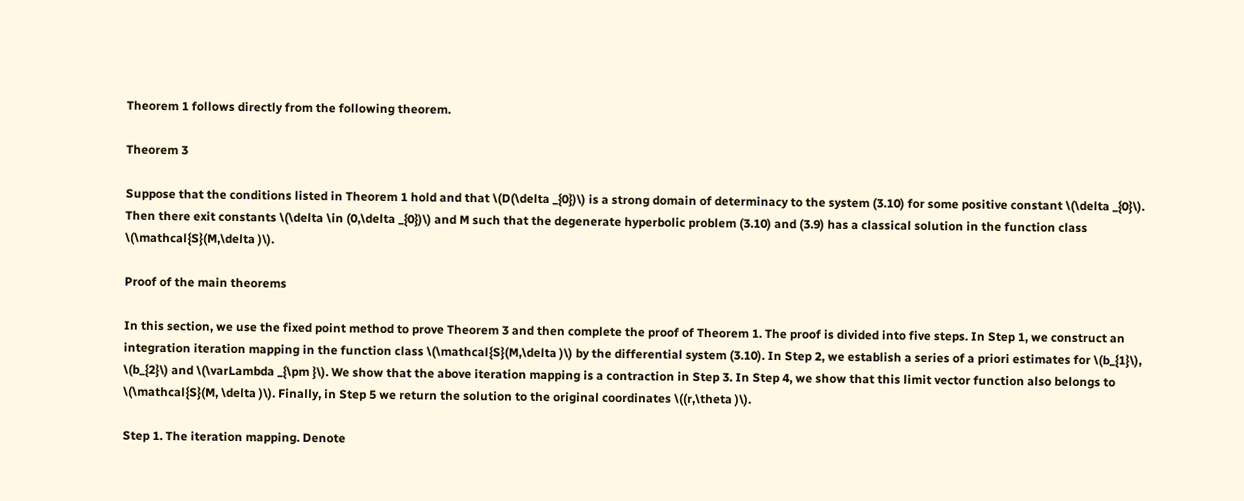Theorem 1 follows directly from the following theorem.

Theorem 3

Suppose that the conditions listed in Theorem 1 hold and that \(D(\delta _{0})\) is a strong domain of determinacy to the system (3.10) for some positive constant \(\delta _{0}\). Then there exit constants \(\delta \in (0,\delta _{0})\) and M such that the degenerate hyperbolic problem (3.10) and (3.9) has a classical solution in the function class \(\mathcal{S}(M,\delta )\).

Proof of the main theorems

In this section, we use the fixed point method to prove Theorem 3 and then complete the proof of Theorem 1. The proof is divided into five steps. In Step 1, we construct an integration iteration mapping in the function class \(\mathcal{S}(M,\delta )\) by the differential system (3.10). In Step 2, we establish a series of a priori estimates for \(b_{1}\), \(b_{2}\) and \(\varLambda _{\pm }\). We show that the above iteration mapping is a contraction in Step 3. In Step 4, we show that this limit vector function also belongs to \(\mathcal{S}(M, \delta )\). Finally, in Step 5 we return the solution to the original coordinates \((r,\theta )\).

Step 1. The iteration mapping. Denote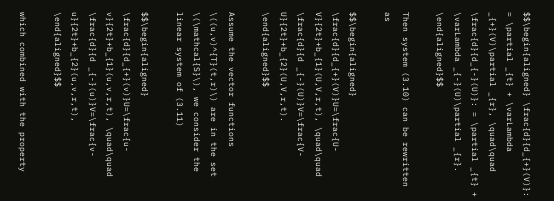$$\begin{aligned} \frac{d}{d_{+}(V)}: = \partial _{t} + \varLambda _{+}(V)\partial _{r}, \quad\quad \frac{d}{d_{-}(U)}: = \partial _{t} + \varLambda _{-}(U)\partial _{r}. \end{aligned}$$

Then system (3.10) can be rewritten as

$$\begin{aligned} \frac{d}{d_{+}(V)}U=\frac{U-V}{2t}+b_{1}(U,V,r,t), \quad\quad \frac{d}{d _{-}(U)}V=\frac{V-U}{2t}+b_{2}(U,V,r,t). \end{aligned}$$

Assume the vector functions \((u,v)^{T}(t,r)\) are in the set \(\mathcal{S}\), we consider the linear system of (3.11)

$$\begin{aligned} \frac{d}{d_{+}(v)}U=\frac{u-v}{2t}+b_{1}(u,v,r,t), \quad\quad \frac{d}{d _{-}(u)}V=\frac{v-u}{2t}+b_{2}(u,v,r,t), \end{aligned}$$

which combined with the property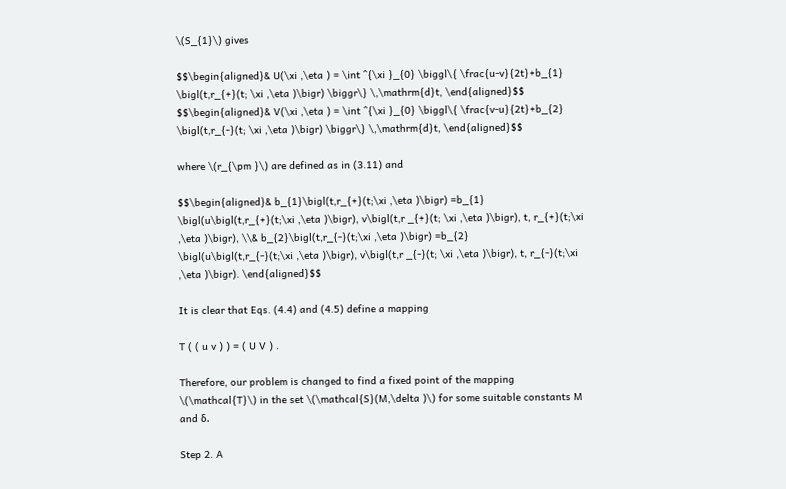\(S_{1}\) gives

$$\begin{aligned}& U(\xi ,\eta ) = \int ^{\xi }_{0} \biggl\{ \frac{u-v}{2t}+b_{1} \bigl(t,r_{+}(t; \xi ,\eta )\bigr) \biggr\} \,\mathrm{d}t, \end{aligned}$$
$$\begin{aligned}& V(\xi ,\eta ) = \int ^{\xi }_{0} \biggl\{ \frac{v-u}{2t}+b_{2} \bigl(t,r_{-}(t; \xi ,\eta )\bigr) \biggr\} \,\mathrm{d}t, \end{aligned}$$

where \(r_{\pm }\) are defined as in (3.11) and

$$\begin{aligned}& b_{1}\bigl(t,r_{+}(t;\xi ,\eta )\bigr) =b_{1} \bigl(u\bigl(t,r_{+}(t;\xi ,\eta )\bigr), v\bigl(t,r _{+}(t; \xi ,\eta )\bigr), t, r_{+}(t;\xi ,\eta )\bigr), \\& b_{2}\bigl(t,r_{-}(t;\xi ,\eta )\bigr) =b_{2} \bigl(u\bigl(t,r_{-}(t;\xi ,\eta )\bigr), v\bigl(t,r _{-}(t; \xi ,\eta )\bigr), t, r_{-}(t;\xi ,\eta )\bigr). \end{aligned}$$

It is clear that Eqs. (4.4) and (4.5) define a mapping

T ( ( u v ) ) = ( U V ) .

Therefore, our problem is changed to find a fixed point of the mapping \(\mathcal{T}\) in the set \(\mathcal{S}(M,\delta )\) for some suitable constants M and δ.

Step 2. A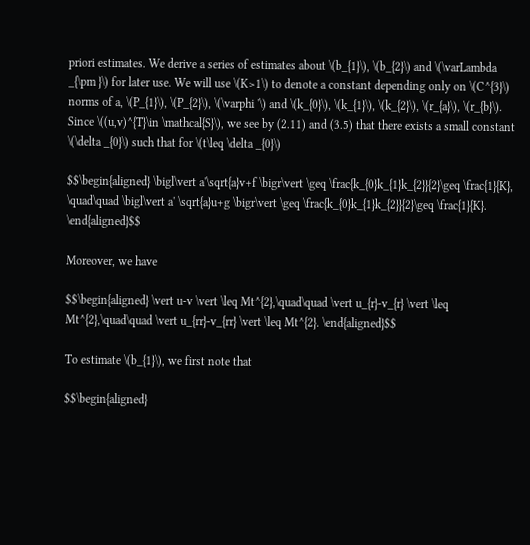priori estimates. We derive a series of estimates about \(b_{1}\), \(b_{2}\) and \(\varLambda _{\pm }\) for later use. We will use \(K>1\) to denote a constant depending only on \(C^{3}\) norms of a, \(P_{1}\), \(P_{2}\), \(\varphi '\) and \(k_{0}\), \(k_{1}\), \(k_{2}\), \(r_{a}\), \(r_{b}\). Since \((u,v)^{T}\in \mathcal{S}\), we see by (2.11) and (3.5) that there exists a small constant \(\delta _{0}\) such that for \(t\leq \delta _{0}\)

$$\begin{aligned} \bigl\vert a'\sqrt{a}v+f \bigr\vert \geq \frac{k_{0}k_{1}k_{2}}{2}\geq \frac{1}{K}, \quad\quad \bigl\vert a' \sqrt{a}u+g \bigr\vert \geq \frac{k_{0}k_{1}k_{2}}{2}\geq \frac{1}{K}. \end{aligned}$$

Moreover, we have

$$\begin{aligned} \vert u-v \vert \leq Mt^{2},\quad\quad \vert u_{r}-v_{r} \vert \leq Mt^{2},\quad\quad \vert u_{rr}-v_{rr} \vert \leq Mt^{2}. \end{aligned}$$

To estimate \(b_{1}\), we first note that

$$\begin{aligned}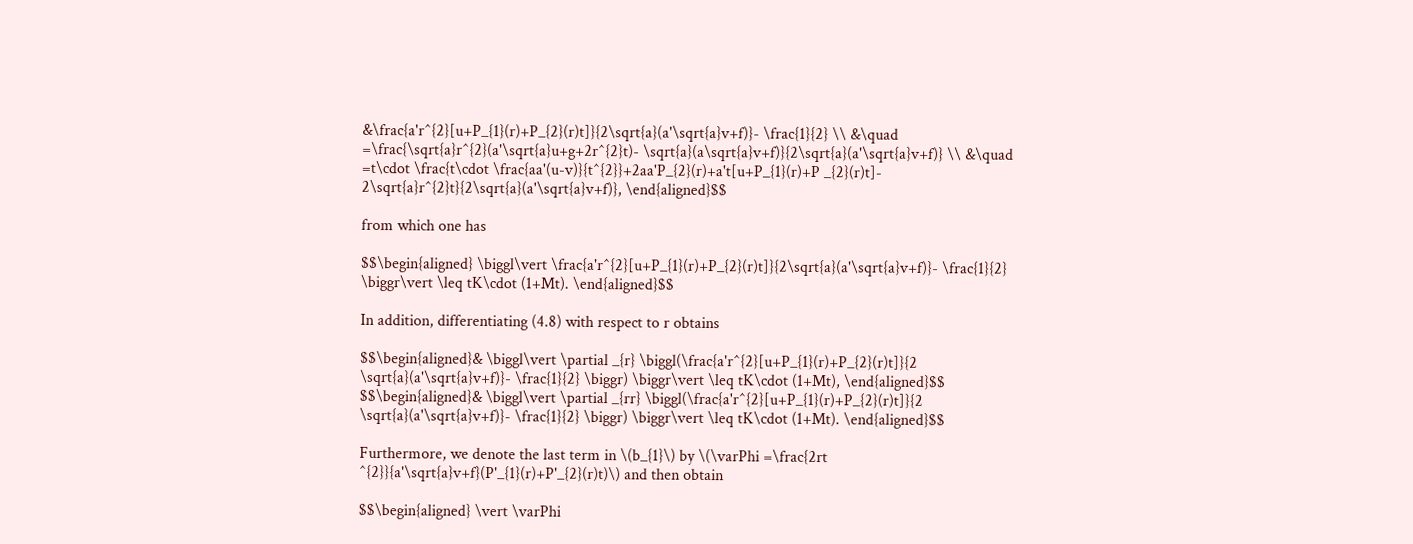&\frac{a'r^{2}[u+P_{1}(r)+P_{2}(r)t]}{2\sqrt{a}(a'\sqrt{a}v+f)}- \frac{1}{2} \\ &\quad =\frac{\sqrt{a}r^{2}(a'\sqrt{a}u+g+2r^{2}t)- \sqrt{a}(a\sqrt{a}v+f)}{2\sqrt{a}(a'\sqrt{a}v+f)} \\ &\quad =t\cdot \frac{t\cdot \frac{aa'(u-v)}{t^{2}}+2aa'P_{2}(r)+a't[u+P_{1}(r)+P _{2}(r)t]- 2\sqrt{a}r^{2}t}{2\sqrt{a}(a'\sqrt{a}v+f)}, \end{aligned}$$

from which one has

$$\begin{aligned} \biggl\vert \frac{a'r^{2}[u+P_{1}(r)+P_{2}(r)t]}{2\sqrt{a}(a'\sqrt{a}v+f)}- \frac{1}{2} \biggr\vert \leq tK\cdot (1+Mt). \end{aligned}$$

In addition, differentiating (4.8) with respect to r obtains

$$\begin{aligned}& \biggl\vert \partial _{r} \biggl(\frac{a'r^{2}[u+P_{1}(r)+P_{2}(r)t]}{2 \sqrt{a}(a'\sqrt{a}v+f)}- \frac{1}{2} \biggr) \biggr\vert \leq tK\cdot (1+Mt), \end{aligned}$$
$$\begin{aligned}& \biggl\vert \partial _{rr} \biggl(\frac{a'r^{2}[u+P_{1}(r)+P_{2}(r)t]}{2 \sqrt{a}(a'\sqrt{a}v+f)}- \frac{1}{2} \biggr) \biggr\vert \leq tK\cdot (1+Mt). \end{aligned}$$

Furthermore, we denote the last term in \(b_{1}\) by \(\varPhi =\frac{2rt ^{2}}{a'\sqrt{a}v+f}(P'_{1}(r)+P'_{2}(r)t)\) and then obtain

$$\begin{aligned} \vert \varPhi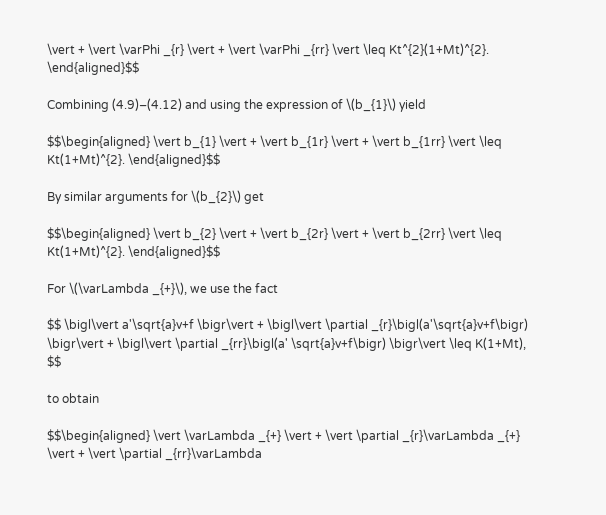\vert + \vert \varPhi _{r} \vert + \vert \varPhi _{rr} \vert \leq Kt^{2}(1+Mt)^{2}. \end{aligned}$$

Combining (4.9)–(4.12) and using the expression of \(b_{1}\) yield

$$\begin{aligned} \vert b_{1} \vert + \vert b_{1r} \vert + \vert b_{1rr} \vert \leq Kt(1+Mt)^{2}. \end{aligned}$$

By similar arguments for \(b_{2}\) get

$$\begin{aligned} \vert b_{2} \vert + \vert b_{2r} \vert + \vert b_{2rr} \vert \leq Kt(1+Mt)^{2}. \end{aligned}$$

For \(\varLambda _{+}\), we use the fact

$$ \bigl\vert a'\sqrt{a}v+f \bigr\vert + \bigl\vert \partial _{r}\bigl(a'\sqrt{a}v+f\bigr) \bigr\vert + \bigl\vert \partial _{rr}\bigl(a' \sqrt{a}v+f\bigr) \bigr\vert \leq K(1+Mt), $$

to obtain

$$\begin{aligned} \vert \varLambda _{+} \vert + \vert \partial _{r}\varLambda _{+} \vert + \vert \partial _{rr}\varLambda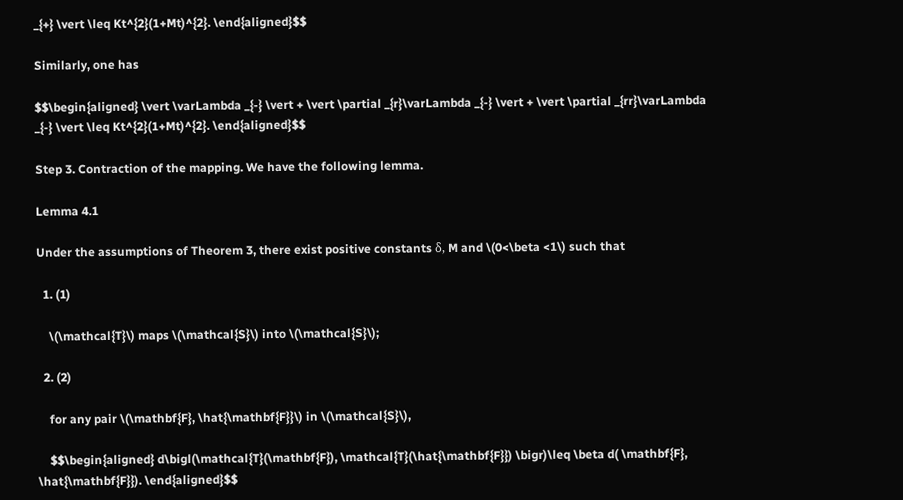_{+} \vert \leq Kt^{2}(1+Mt)^{2}. \end{aligned}$$

Similarly, one has

$$\begin{aligned} \vert \varLambda _{-} \vert + \vert \partial _{r}\varLambda _{-} \vert + \vert \partial _{rr}\varLambda _{-} \vert \leq Kt^{2}(1+Mt)^{2}. \end{aligned}$$

Step 3. Contraction of the mapping. We have the following lemma.

Lemma 4.1

Under the assumptions of Theorem 3, there exist positive constants δ, M and \(0<\beta <1\) such that

  1. (1)

    \(\mathcal{T}\) maps \(\mathcal{S}\) into \(\mathcal{S}\);

  2. (2)

    for any pair \(\mathbf{F}, \hat{\mathbf{F}}\) in \(\mathcal{S}\),

    $$\begin{aligned} d\bigl(\mathcal{T}(\mathbf{F}), \mathcal{T}(\hat{\mathbf{F}}) \bigr)\leq \beta d( \mathbf{F}, \hat{\mathbf{F}}). \end{aligned}$$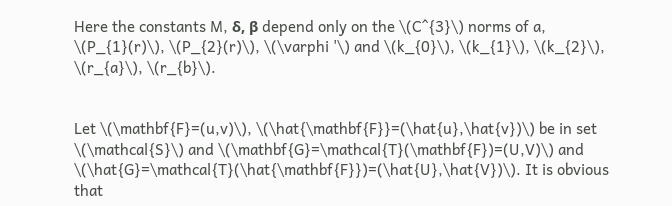Here the constants M, δ, β depend only on the \(C^{3}\) norms of a, \(P_{1}(r)\), \(P_{2}(r)\), \(\varphi '\) and \(k_{0}\), \(k_{1}\), \(k_{2}\), \(r_{a}\), \(r_{b}\).


Let \(\mathbf{F}=(u,v)\), \(\hat{\mathbf{F}}=(\hat{u},\hat{v})\) be in set \(\mathcal{S}\) and \(\mathbf{G}=\mathcal{T}(\mathbf{F})=(U,V)\) and \(\hat{G}=\mathcal{T}(\hat{\mathbf{F}})=(\hat{U},\hat{V})\). It is obvious that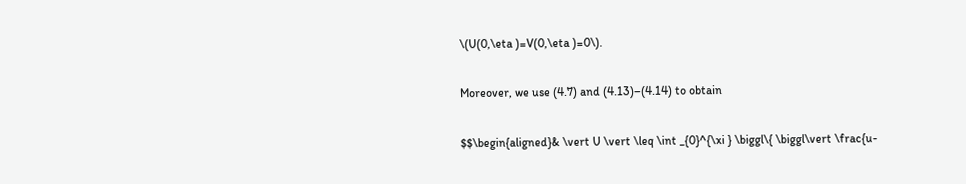\(U(0,\eta )=V(0,\eta )=0\).

Moreover, we use (4.7) and (4.13)–(4.14) to obtain

$$\begin{aligned}& \vert U \vert \leq \int _{0}^{\xi } \biggl\{ \biggl\vert \frac{u-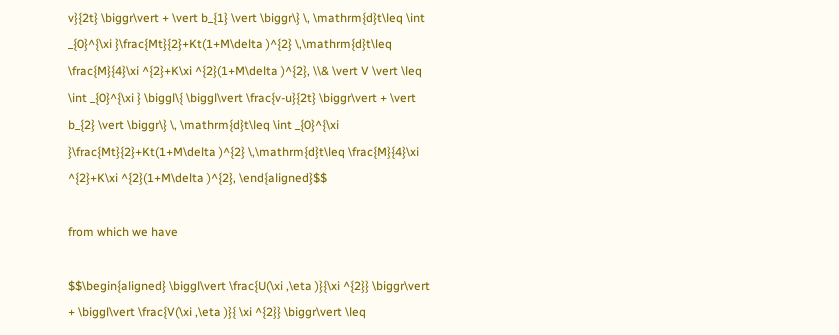v}{2t} \biggr\vert + \vert b_{1} \vert \biggr\} \, \mathrm{d}t\leq \int _{0}^{\xi }\frac{Mt}{2}+Kt(1+M\delta )^{2} \,\mathrm{d}t\leq \frac{M}{4}\xi ^{2}+K\xi ^{2}(1+M\delta )^{2}, \\& \vert V \vert \leq \int _{0}^{\xi } \biggl\{ \biggl\vert \frac{v-u}{2t} \biggr\vert + \vert b_{2} \vert \biggr\} \, \mathrm{d}t\leq \int _{0}^{\xi }\frac{Mt}{2}+Kt(1+M\delta )^{2} \,\mathrm{d}t\leq \frac{M}{4}\xi ^{2}+K\xi ^{2}(1+M\delta )^{2}, \end{aligned}$$

from which we have

$$\begin{aligned} \biggl\vert \frac{U(\xi ,\eta )}{\xi ^{2}} \biggr\vert + \biggl\vert \frac{V(\xi ,\eta )}{ \xi ^{2}} \biggr\vert \leq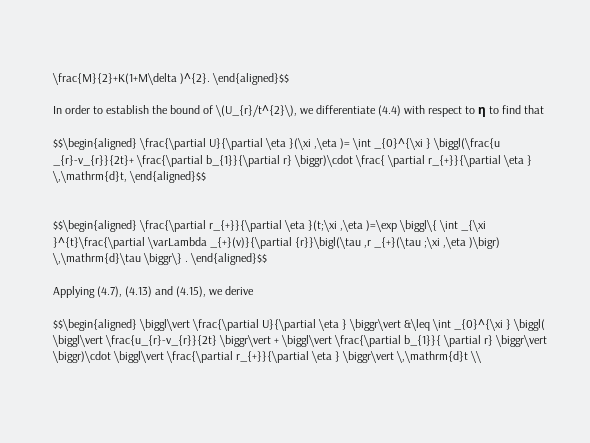\frac{M}{2}+K(1+M\delta )^{2}. \end{aligned}$$

In order to establish the bound of \(U_{r}/t^{2}\), we differentiate (4.4) with respect to η to find that

$$\begin{aligned} \frac{\partial U}{\partial \eta }(\xi ,\eta )= \int _{0}^{\xi } \biggl(\frac{u _{r}-v_{r}}{2t}+ \frac{\partial b_{1}}{\partial r} \biggr)\cdot \frac{ \partial r_{+}}{\partial \eta } \,\mathrm{d}t, \end{aligned}$$


$$\begin{aligned} \frac{\partial r_{+}}{\partial \eta }(t;\xi ,\eta )=\exp \biggl\{ \int _{\xi }^{t}\frac{\partial \varLambda _{+}(v)}{\partial {r}}\bigl(\tau ,r _{+}(\tau ;\xi ,\eta )\bigr) \,\mathrm{d}\tau \biggr\} . \end{aligned}$$

Applying (4.7), (4.13) and (4.15), we derive

$$\begin{aligned} \biggl\vert \frac{\partial U}{\partial \eta } \biggr\vert &\leq \int _{0}^{\xi } \biggl( \biggl\vert \frac{u_{r}-v_{r}}{2t} \biggr\vert + \biggl\vert \frac{\partial b_{1}}{ \partial r} \biggr\vert \biggr)\cdot \biggl\vert \frac{\partial r_{+}}{\partial \eta } \biggr\vert \,\mathrm{d}t \\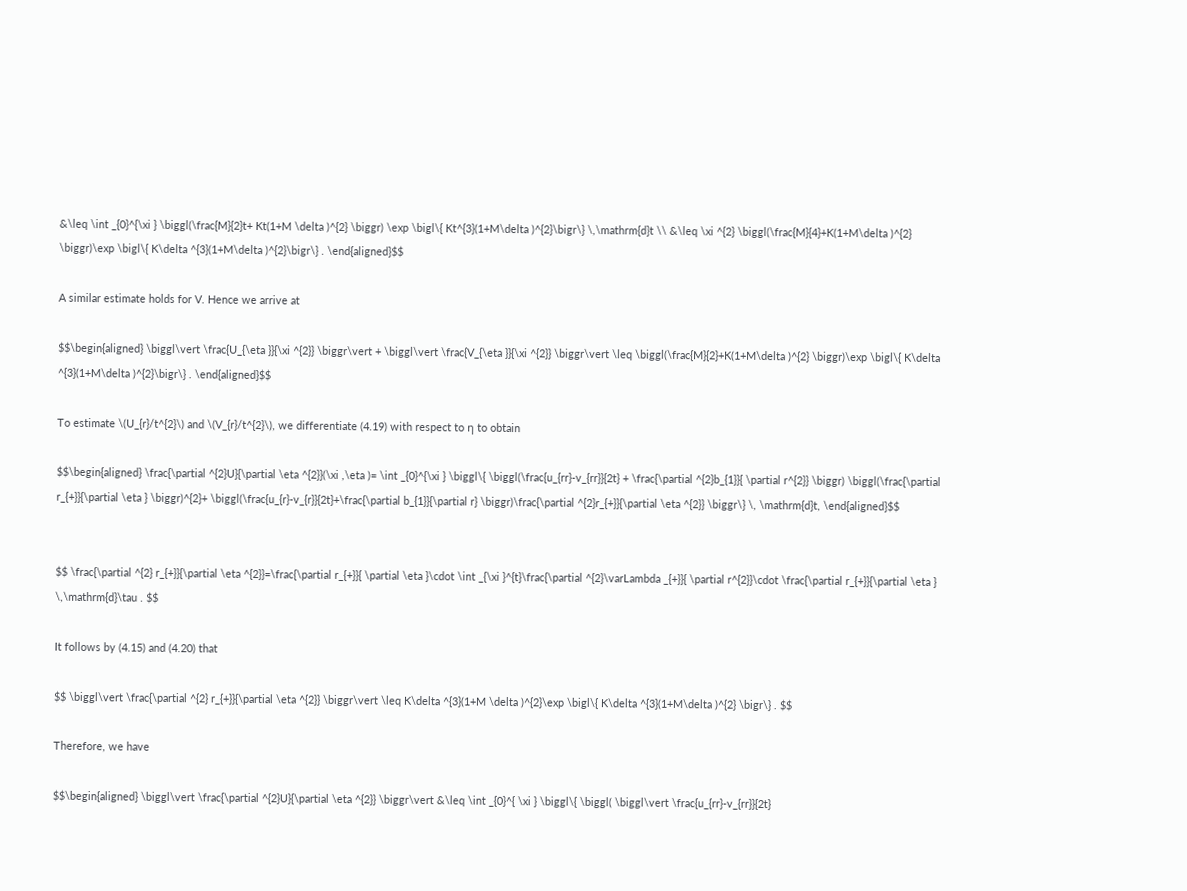&\leq \int _{0}^{\xi } \biggl(\frac{M}{2}t+ Kt(1+M \delta )^{2} \biggr) \exp \bigl\{ Kt^{3}(1+M\delta )^{2}\bigr\} \,\mathrm{d}t \\ &\leq \xi ^{2} \biggl(\frac{M}{4}+K(1+M\delta )^{2} \biggr)\exp \bigl\{ K\delta ^{3}(1+M\delta )^{2}\bigr\} . \end{aligned}$$

A similar estimate holds for V. Hence we arrive at

$$\begin{aligned} \biggl\vert \frac{U_{\eta }}{\xi ^{2}} \biggr\vert + \biggl\vert \frac{V_{\eta }}{\xi ^{2}} \biggr\vert \leq \biggl(\frac{M}{2}+K(1+M\delta )^{2} \biggr)\exp \bigl\{ K\delta ^{3}(1+M\delta )^{2}\bigr\} . \end{aligned}$$

To estimate \(U_{r}/t^{2}\) and \(V_{r}/t^{2}\), we differentiate (4.19) with respect to η to obtain

$$\begin{aligned} \frac{\partial ^{2}U}{\partial \eta ^{2}}(\xi ,\eta )= \int _{0}^{\xi } \biggl\{ \biggl(\frac{u_{rr}-v_{rr}}{2t} + \frac{\partial ^{2}b_{1}}{ \partial r^{2}} \biggr) \biggl(\frac{\partial r_{+}}{\partial \eta } \biggr)^{2}+ \biggl(\frac{u_{r}-v_{r}}{2t}+\frac{\partial b_{1}}{\partial r} \biggr)\frac{\partial ^{2}r_{+}}{\partial \eta ^{2}} \biggr\} \, \mathrm{d}t, \end{aligned}$$


$$ \frac{\partial ^{2} r_{+}}{\partial \eta ^{2}}=\frac{\partial r_{+}}{ \partial \eta }\cdot \int _{\xi }^{t}\frac{\partial ^{2}\varLambda _{+}}{ \partial r^{2}}\cdot \frac{\partial r_{+}}{\partial \eta } \,\mathrm{d}\tau . $$

It follows by (4.15) and (4.20) that

$$ \biggl\vert \frac{\partial ^{2} r_{+}}{\partial \eta ^{2}} \biggr\vert \leq K\delta ^{3}(1+M \delta )^{2}\exp \bigl\{ K\delta ^{3}(1+M\delta )^{2} \bigr\} . $$

Therefore, we have

$$\begin{aligned} \biggl\vert \frac{\partial ^{2}U}{\partial \eta ^{2}} \biggr\vert &\leq \int _{0}^{ \xi } \biggl\{ \biggl( \biggl\vert \frac{u_{rr}-v_{rr}}{2t}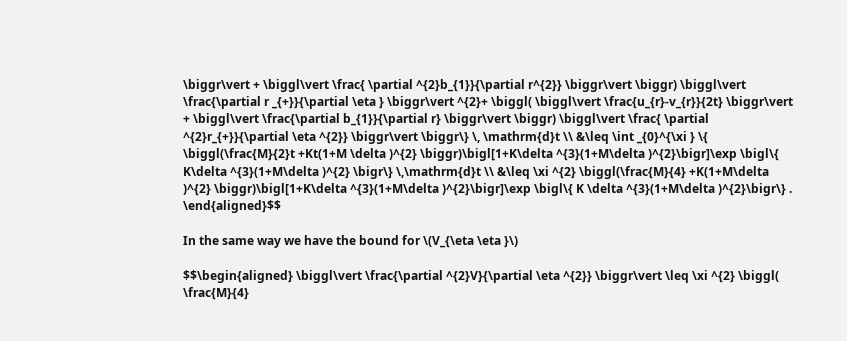\biggr\vert + \biggl\vert \frac{ \partial ^{2}b_{1}}{\partial r^{2}} \biggr\vert \biggr) \biggl\vert \frac{\partial r _{+}}{\partial \eta } \biggr\vert ^{2}+ \biggl( \biggl\vert \frac{u_{r}-v_{r}}{2t} \biggr\vert + \biggl\vert \frac{\partial b_{1}}{\partial r} \biggr\vert \biggr) \biggl\vert \frac{ \partial ^{2}r_{+}}{\partial \eta ^{2}} \biggr\vert \biggr\} \, \mathrm{d}t \\ &\leq \int _{0}^{\xi } \{ \biggl(\frac{M}{2}t +Kt(1+M \delta )^{2} \biggr)\bigl[1+K\delta ^{3}(1+M\delta )^{2}\bigr]\exp \bigl\{ K\delta ^{3}(1+M\delta )^{2} \bigr\} \,\mathrm{d}t \\ &\leq \xi ^{2} \biggl(\frac{M}{4} +K(1+M\delta )^{2} \biggr)\bigl[1+K\delta ^{3}(1+M\delta )^{2}\bigr]\exp \bigl\{ K \delta ^{3}(1+M\delta )^{2}\bigr\} . \end{aligned}$$

In the same way we have the bound for \(V_{\eta \eta }\)

$$\begin{aligned} \biggl\vert \frac{\partial ^{2}V}{\partial \eta ^{2}} \biggr\vert \leq \xi ^{2} \biggl( \frac{M}{4}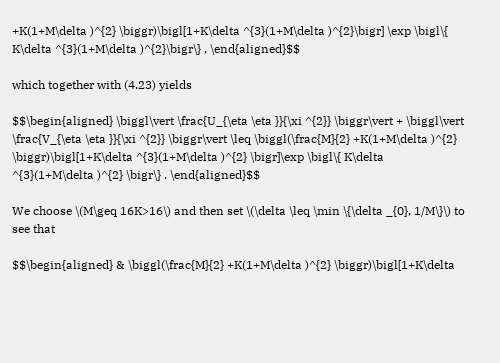+K(1+M\delta )^{2} \biggr)\bigl[1+K\delta ^{3}(1+M\delta )^{2}\bigr] \exp \bigl\{ K\delta ^{3}(1+M\delta )^{2}\bigr\} , \end{aligned}$$

which together with (4.23) yields

$$\begin{aligned} \biggl\vert \frac{U_{\eta \eta }}{\xi ^{2}} \biggr\vert + \biggl\vert \frac{V_{\eta \eta }}{\xi ^{2}} \biggr\vert \leq \biggl(\frac{M}{2} +K(1+M\delta )^{2} \biggr)\bigl[1+K\delta ^{3}(1+M\delta )^{2} \bigr]\exp \bigl\{ K\delta ^{3}(1+M\delta )^{2} \bigr\} . \end{aligned}$$

We choose \(M\geq 16K>16\) and then set \(\delta \leq \min \{\delta _{0}, 1/M\}\) to see that

$$\begin{aligned} & \biggl(\frac{M}{2} +K(1+M\delta )^{2} \biggr)\bigl[1+K\delta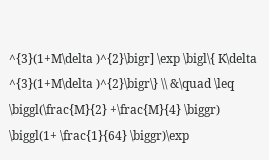^{3}(1+M\delta )^{2}\bigr] \exp \bigl\{ K\delta ^{3}(1+M\delta )^{2}\bigr\} \\ &\quad \leq \biggl(\frac{M}{2} +\frac{M}{4} \biggr) \biggl(1+ \frac{1}{64} \biggr)\exp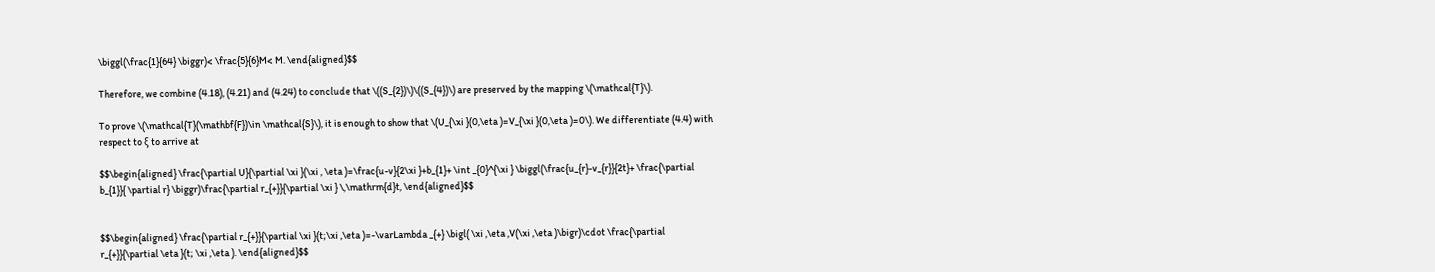\biggl(\frac{1}{64} \biggr)< \frac{5}{6}M< M. \end{aligned}$$

Therefore, we combine (4.18), (4.21) and (4.24) to conclude that \((S_{2})\)\((S_{4})\) are preserved by the mapping \(\mathcal{T}\).

To prove \(\mathcal{T}(\mathbf{F})\in \mathcal{S}\), it is enough to show that \(U_{\xi }(0,\eta )=V_{\xi }(0,\eta )=0\). We differentiate (4.4) with respect to ξ to arrive at

$$\begin{aligned} \frac{\partial U}{\partial \xi }(\xi , \eta )=\frac{u-v}{2\xi }+b_{1}+ \int _{0}^{\xi } \biggl(\frac{u_{r}-v_{r}}{2t}+ \frac{\partial b_{1}}{ \partial r} \biggr)\frac{\partial r_{+}}{\partial \xi } \,\mathrm{d}t, \end{aligned}$$


$$\begin{aligned} \frac{\partial r_{+}}{\partial \xi }(t;\xi ,\eta )=-\varLambda _{+} \bigl( \xi ,\eta ,V(\xi ,\eta )\bigr)\cdot \frac{\partial r_{+}}{\partial \eta }(t; \xi ,\eta ). \end{aligned}$$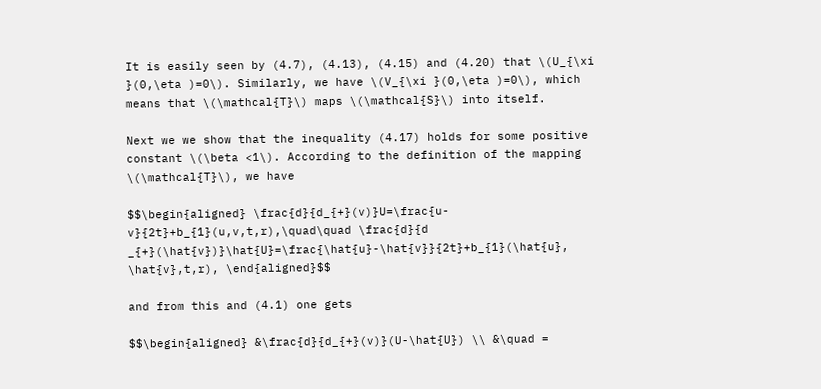It is easily seen by (4.7), (4.13), (4.15) and (4.20) that \(U_{\xi }(0,\eta )=0\). Similarly, we have \(V_{\xi }(0,\eta )=0\), which means that \(\mathcal{T}\) maps \(\mathcal{S}\) into itself.

Next we we show that the inequality (4.17) holds for some positive constant \(\beta <1\). According to the definition of the mapping \(\mathcal{T}\), we have

$$\begin{aligned} \frac{d}{d_{+}(v)}U=\frac{u-v}{2t}+b_{1}(u,v,t,r),\quad\quad \frac{d}{d _{+}(\hat{v})}\hat{U}=\frac{\hat{u}-\hat{v}}{2t}+b_{1}(\hat{u}, \hat{v},t,r), \end{aligned}$$

and from this and (4.1) one gets

$$\begin{aligned} &\frac{d}{d_{+}(v)}(U-\hat{U}) \\ &\quad =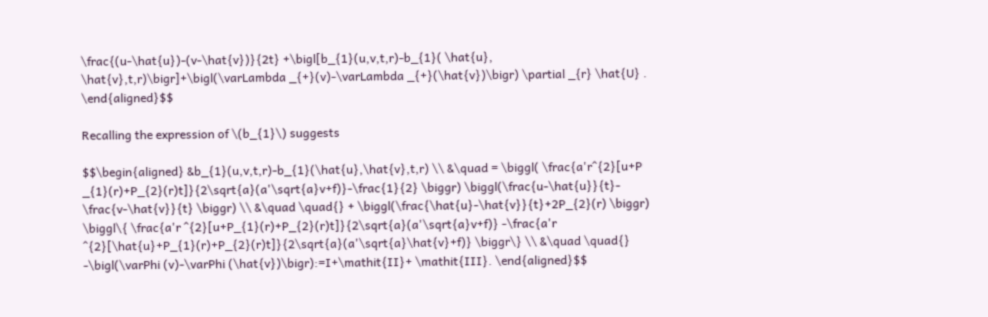\frac{(u-\hat{u})-(v-\hat{v})}{2t} +\bigl[b_{1}(u,v,t,r)-b_{1}( \hat{u}, \hat{v},t,r)\bigr]+\bigl(\varLambda _{+}(v)-\varLambda _{+}(\hat{v})\bigr) \partial _{r} \hat{U} . \end{aligned}$$

Recalling the expression of \(b_{1}\) suggests

$$\begin{aligned} &b_{1}(u,v,t,r)-b_{1}(\hat{u},\hat{v},t,r) \\ &\quad = \biggl( \frac{a'r^{2}[u+P _{1}(r)+P_{2}(r)t]}{2\sqrt{a}(a'\sqrt{a}v+f)}-\frac{1}{2} \biggr) \biggl(\frac{u-\hat{u}}{t}- \frac{v-\hat{v}}{t} \biggr) \\ &\quad \quad{} + \biggl(\frac{\hat{u}-\hat{v}}{t}+2P_{2}(r) \biggr) \biggl\{ \frac{a'r ^{2}[u+P_{1}(r)+P_{2}(r)t]}{2\sqrt{a}(a'\sqrt{a}v+f)} -\frac{a'r ^{2}[\hat{u}+P_{1}(r)+P_{2}(r)t]}{2\sqrt{a}(a'\sqrt{a}\hat{v}+f)} \biggr\} \\ &\quad \quad{} -\bigl(\varPhi (v)-\varPhi (\hat{v})\bigr):=I+\mathit{II}+ \mathit{III}. \end{aligned}$$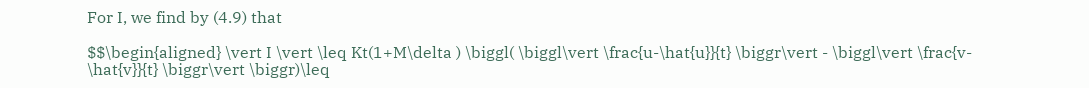For I, we find by (4.9) that

$$\begin{aligned} \vert I \vert \leq Kt(1+M\delta ) \biggl( \biggl\vert \frac{u-\hat{u}}{t} \biggr\vert - \biggl\vert \frac{v- \hat{v}}{t} \biggr\vert \biggr)\leq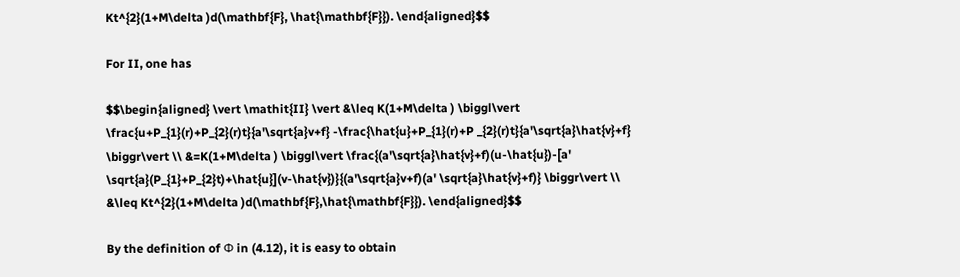Kt^{2}(1+M\delta )d(\mathbf{F}, \hat{\mathbf{F}}). \end{aligned}$$

For II, one has

$$\begin{aligned} \vert \mathit{II} \vert &\leq K(1+M\delta ) \biggl\vert \frac{u+P_{1}(r)+P_{2}(r)t}{a'\sqrt{a}v+f} -\frac{\hat{u}+P_{1}(r)+P _{2}(r)t}{a'\sqrt{a}\hat{v}+f} \biggr\vert \\ &=K(1+M\delta ) \biggl\vert \frac{(a'\sqrt{a}\hat{v}+f)(u-\hat{u})-[a' \sqrt{a}(P_{1}+P_{2}t)+\hat{u}](v-\hat{v})}{(a'\sqrt{a}v+f)(a' \sqrt{a}\hat{v}+f)} \biggr\vert \\ &\leq Kt^{2}(1+M\delta )d(\mathbf{F},\hat{\mathbf{F}}). \end{aligned}$$

By the definition of Φ in (4.12), it is easy to obtain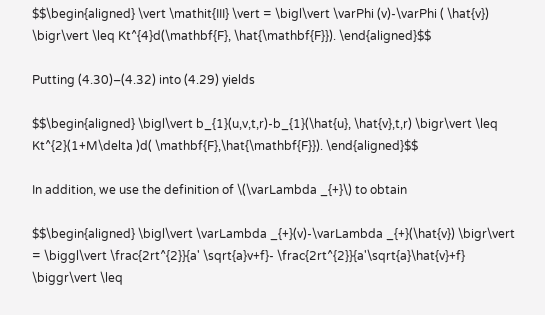$$\begin{aligned} \vert \mathit{III} \vert = \bigl\vert \varPhi (v)-\varPhi ( \hat{v}) \bigr\vert \leq Kt^{4}d(\mathbf{F}, \hat{\mathbf{F}}). \end{aligned}$$

Putting (4.30)–(4.32) into (4.29) yields

$$\begin{aligned} \bigl\vert b_{1}(u,v,t,r)-b_{1}(\hat{u}, \hat{v},t,r) \bigr\vert \leq Kt^{2}(1+M\delta )d( \mathbf{F},\hat{\mathbf{F}}). \end{aligned}$$

In addition, we use the definition of \(\varLambda _{+}\) to obtain

$$\begin{aligned} \bigl\vert \varLambda _{+}(v)-\varLambda _{+}(\hat{v}) \bigr\vert = \biggl\vert \frac{2rt^{2}}{a' \sqrt{a}v+f}- \frac{2rt^{2}}{a'\sqrt{a}\hat{v}+f} \biggr\vert \leq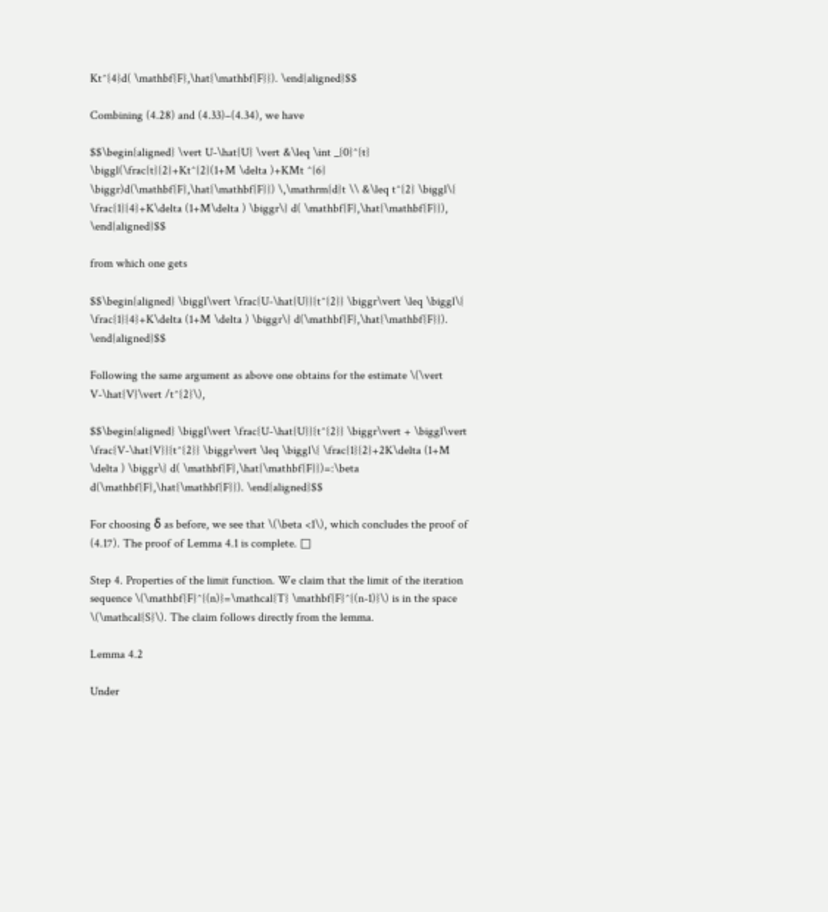Kt^{4}d( \mathbf{F},\hat{\mathbf{F}}). \end{aligned}$$

Combining (4.28) and (4.33)–(4.34), we have

$$\begin{aligned} \vert U-\hat{U} \vert &\leq \int _{0}^{t} \biggl(\frac{t}{2}+Kt^{2}(1+M \delta )+KMt ^{6} \biggr)d(\mathbf{F},\hat{\mathbf{F}}) \,\mathrm{d}t \\ &\leq t^{2} \biggl\{ \frac{1}{4}+K\delta (1+M\delta ) \biggr\} d( \mathbf{F},\hat{\mathbf{F}}), \end{aligned}$$

from which one gets

$$\begin{aligned} \biggl\vert \frac{U-\hat{U}}{t^{2}} \biggr\vert \leq \biggl\{ \frac{1}{4}+K\delta (1+M \delta ) \biggr\} d(\mathbf{F},\hat{\mathbf{F}}). \end{aligned}$$

Following the same argument as above one obtains for the estimate \(\vert V-\hat{V}\vert /t^{2}\),

$$\begin{aligned} \biggl\vert \frac{U-\hat{U}}{t^{2}} \biggr\vert + \biggl\vert \frac{V-\hat{V}}{t^{2}} \biggr\vert \leq \biggl\{ \frac{1}{2}+2K\delta (1+M \delta ) \biggr\} d( \mathbf{F},\hat{\mathbf{F}})=:\beta d(\mathbf{F},\hat{\mathbf{F}}). \end{aligned}$$

For choosing δ as before, we see that \(\beta <1\), which concludes the proof of (4.17). The proof of Lemma 4.1 is complete. □

Step 4. Properties of the limit function. We claim that the limit of the iteration sequence \(\mathbf{F}^{(n)}=\mathcal{T} \mathbf{F}^{(n-1)}\) is in the space \(\mathcal{S}\). The claim follows directly from the lemma.

Lemma 4.2

Under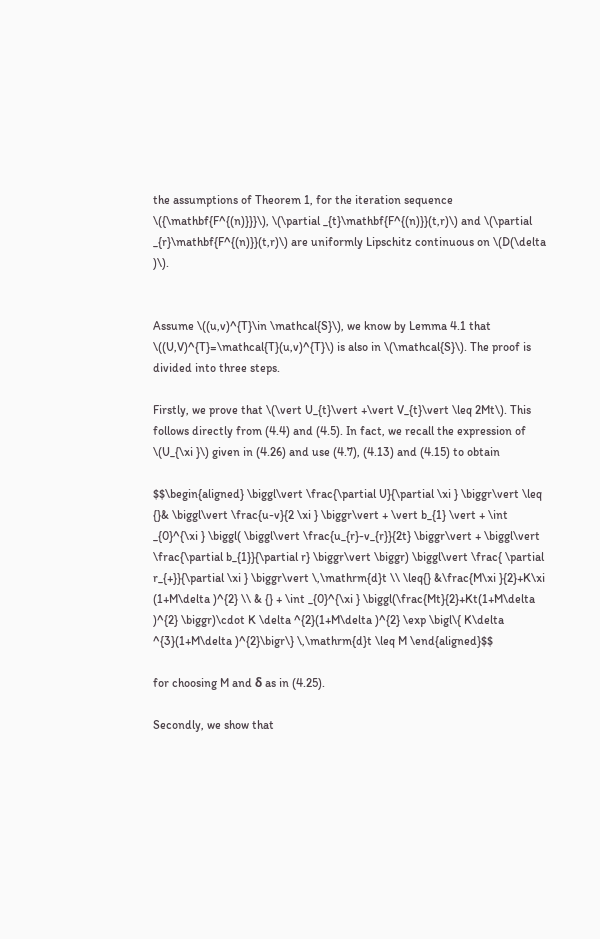the assumptions of Theorem 1, for the iteration sequence \({\mathbf{F^{(n)}}}\), \(\partial _{t}\mathbf{F^{(n)}}(t,r)\) and \(\partial _{r}\mathbf{F^{(n)}}(t,r)\) are uniformly Lipschitz continuous on \(D(\delta )\).


Assume \((u,v)^{T}\in \mathcal{S}\), we know by Lemma 4.1 that \((U,V)^{T}=\mathcal{T}(u,v)^{T}\) is also in \(\mathcal{S}\). The proof is divided into three steps.

Firstly, we prove that \(\vert U_{t}\vert +\vert V_{t}\vert \leq 2Mt\). This follows directly from (4.4) and (4.5). In fact, we recall the expression of \(U_{\xi }\) given in (4.26) and use (4.7), (4.13) and (4.15) to obtain

$$\begin{aligned} \biggl\vert \frac{\partial U}{\partial \xi } \biggr\vert \leq {}& \biggl\vert \frac{u-v}{2 \xi } \biggr\vert + \vert b_{1} \vert + \int _{0}^{\xi } \biggl( \biggl\vert \frac{u_{r}-v_{r}}{2t} \biggr\vert + \biggl\vert \frac{\partial b_{1}}{\partial r} \biggr\vert \biggr) \biggl\vert \frac{ \partial r_{+}}{\partial \xi } \biggr\vert \,\mathrm{d}t \\ \leq{} &\frac{M\xi }{2}+K\xi (1+M\delta )^{2} \\ & {} + \int _{0}^{\xi } \biggl(\frac{Mt}{2}+Kt(1+M\delta )^{2} \biggr)\cdot K \delta ^{2}(1+M\delta )^{2} \exp \bigl\{ K\delta ^{3}(1+M\delta )^{2}\bigr\} \,\mathrm{d}t \leq M \end{aligned}$$

for choosing M and δ as in (4.25).

Secondly, we show that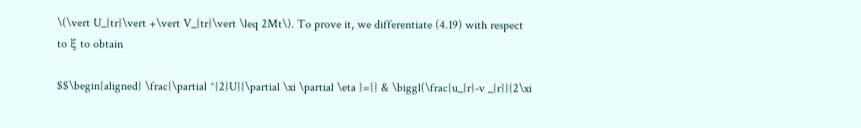\(\vert U_{tr}\vert +\vert V_{tr}\vert \leq 2Mt\). To prove it, we differentiate (4.19) with respect to ξ to obtain

$$\begin{aligned} \frac{\partial ^{2}U}{\partial \xi \partial \eta }={} & \biggl(\frac{u_{r}-v _{r}}{2\xi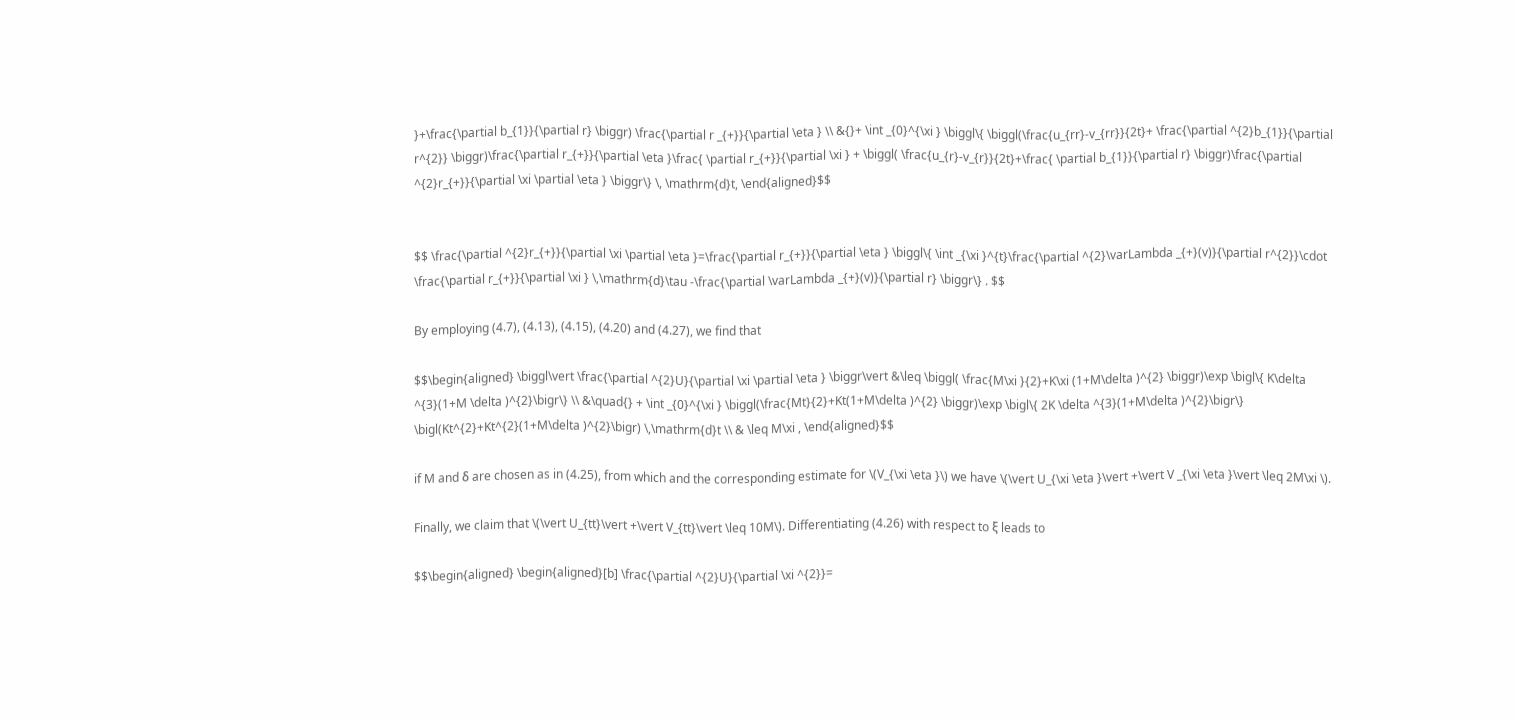}+\frac{\partial b_{1}}{\partial r} \biggr) \frac{\partial r _{+}}{\partial \eta } \\ &{}+ \int _{0}^{\xi } \biggl\{ \biggl(\frac{u_{rr}-v_{rr}}{2t}+ \frac{\partial ^{2}b_{1}}{\partial r^{2}} \biggr)\frac{\partial r_{+}}{\partial \eta }\frac{ \partial r_{+}}{\partial \xi } + \biggl( \frac{u_{r}-v_{r}}{2t}+\frac{ \partial b_{1}}{\partial r} \biggr)\frac{\partial ^{2}r_{+}}{\partial \xi \partial \eta } \biggr\} \, \mathrm{d}t, \end{aligned}$$


$$ \frac{\partial ^{2}r_{+}}{\partial \xi \partial \eta }=\frac{\partial r_{+}}{\partial \eta } \biggl\{ \int _{\xi }^{t}\frac{\partial ^{2}\varLambda _{+}(v)}{\partial r^{2}}\cdot \frac{\partial r_{+}}{\partial \xi } \,\mathrm{d}\tau -\frac{\partial \varLambda _{+}(v)}{\partial r} \biggr\} . $$

By employing (4.7), (4.13), (4.15), (4.20) and (4.27), we find that

$$\begin{aligned} \biggl\vert \frac{\partial ^{2}U}{\partial \xi \partial \eta } \biggr\vert &\leq \biggl( \frac{M\xi }{2}+K\xi (1+M\delta )^{2} \biggr)\exp \bigl\{ K\delta ^{3}(1+M \delta )^{2}\bigr\} \\ &\quad{} + \int _{0}^{\xi } \biggl(\frac{Mt}{2}+Kt(1+M\delta )^{2} \biggr)\exp \bigl\{ 2K \delta ^{3}(1+M\delta )^{2}\bigr\} \bigl(Kt^{2}+Kt^{2}(1+M\delta )^{2}\bigr) \,\mathrm{d}t \\ & \leq M\xi , \end{aligned}$$

if M and δ are chosen as in (4.25), from which and the corresponding estimate for \(V_{\xi \eta }\) we have \(\vert U_{\xi \eta }\vert +\vert V _{\xi \eta }\vert \leq 2M\xi \).

Finally, we claim that \(\vert U_{tt}\vert +\vert V_{tt}\vert \leq 10M\). Differentiating (4.26) with respect to ξ leads to

$$\begin{aligned} \begin{aligned}[b] \frac{\partial ^{2}U}{\partial \xi ^{2}}=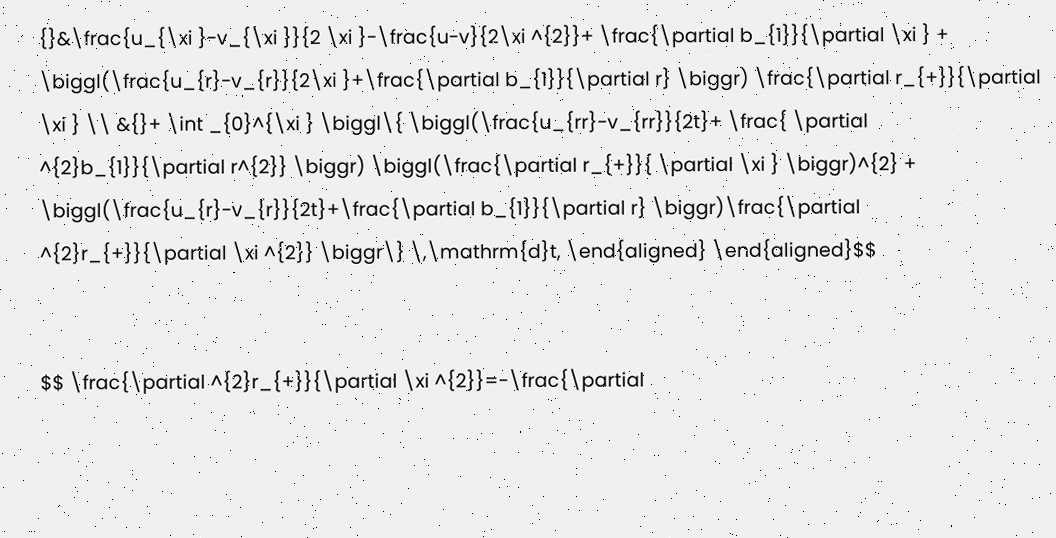{}&\frac{u_{\xi }-v_{\xi }}{2 \xi }-\frac{u-v}{2\xi ^{2}}+ \frac{\partial b_{1}}{\partial \xi } + \biggl(\frac{u_{r}-v_{r}}{2\xi }+\frac{\partial b_{1}}{\partial r} \biggr) \frac{\partial r_{+}}{\partial \xi } \\ &{}+ \int _{0}^{\xi } \biggl\{ \biggl(\frac{u_{rr}-v_{rr}}{2t}+ \frac{ \partial ^{2}b_{1}}{\partial r^{2}} \biggr) \biggl(\frac{\partial r_{+}}{ \partial \xi } \biggr)^{2} + \biggl(\frac{u_{r}-v_{r}}{2t}+\frac{\partial b_{1}}{\partial r} \biggr)\frac{\partial ^{2}r_{+}}{\partial \xi ^{2}} \biggr\} \,\mathrm{d}t, \end{aligned} \end{aligned}$$


$$ \frac{\partial ^{2}r_{+}}{\partial \xi ^{2}}=-\frac{\partial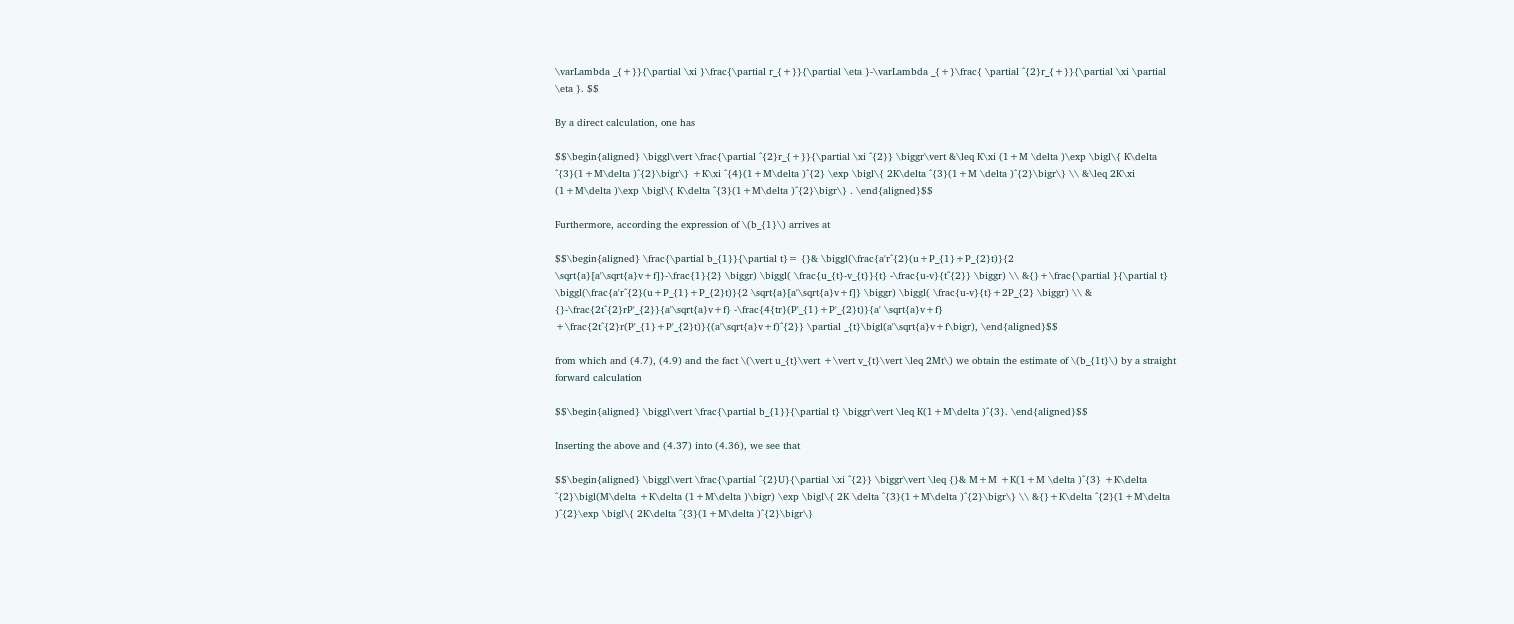\varLambda _{+}}{\partial \xi }\frac{\partial r_{+}}{\partial \eta }-\varLambda _{+}\frac{ \partial ^{2}r_{+}}{\partial \xi \partial \eta }. $$

By a direct calculation, one has

$$\begin{aligned} \biggl\vert \frac{\partial ^{2}r_{+}}{\partial \xi ^{2}} \biggr\vert &\leq K\xi (1+M \delta )\exp \bigl\{ K\delta ^{3}(1+M\delta )^{2}\bigr\} +K\xi ^{4}(1+M\delta )^{2} \exp \bigl\{ 2K\delta ^{3}(1+M \delta )^{2}\bigr\} \\ &\leq 2K\xi (1+M\delta )\exp \bigl\{ K\delta ^{3}(1+M\delta )^{2}\bigr\} . \end{aligned}$$

Furthermore, according the expression of \(b_{1}\) arrives at

$$\begin{aligned} \frac{\partial b_{1}}{\partial t}= {}& \biggl(\frac{a'r^{2}(u+P_{1}+P_{2}t)}{2 \sqrt{a}[a'\sqrt{a}v+f]}-\frac{1}{2} \biggr) \biggl( \frac{u_{t}-v_{t}}{t} -\frac{u-v}{t^{2}} \biggr) \\ &{}+\frac{\partial }{\partial t} \biggl(\frac{a'r^{2}(u+P_{1}+P_{2}t)}{2 \sqrt{a}[a'\sqrt{a}v+f]} \biggr) \biggl( \frac{u-v}{t}+2P_{2} \biggr) \\ & {}-\frac{2t^{2}rP'_{2}}{a'\sqrt{a}v+f} -\frac{4{tr}(P'_{1}+P'_{2}t)}{a' \sqrt{a}v+f} +\frac{2t^{2}r(P'_{1}+P'_{2}t)}{(a'\sqrt{a}v+f)^{2}} \partial _{t}\bigl(a'\sqrt{a}v+f\bigr), \end{aligned}$$

from which and (4.7), (4.9) and the fact \(\vert u_{t}\vert +\vert v_{t}\vert \leq 2Mt\) we obtain the estimate of \(b_{1t}\) by a straight forward calculation

$$\begin{aligned} \biggl\vert \frac{\partial b_{1}}{\partial t} \biggr\vert \leq K(1+M\delta )^{3}. \end{aligned}$$

Inserting the above and (4.37) into (4.36), we see that

$$\begin{aligned} \biggl\vert \frac{\partial ^{2}U}{\partial \xi ^{2}} \biggr\vert \leq {}& M+M +K(1+M \delta )^{3} +K\delta ^{2}\bigl(M\delta +K\delta (1+M\delta )\bigr) \exp \bigl\{ 2K \delta ^{3}(1+M\delta )^{2}\bigr\} \\ &{}+K\delta ^{2}(1+M\delta )^{2}\exp \bigl\{ 2K\delta ^{3}(1+M\delta )^{2}\bigr\}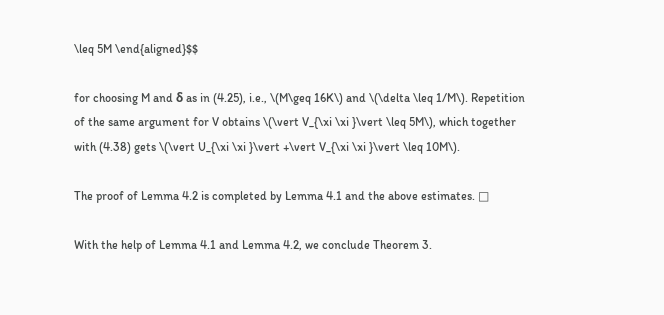\leq 5M \end{aligned}$$

for choosing M and δ as in (4.25), i.e., \(M\geq 16K\) and \(\delta \leq 1/M\). Repetition of the same argument for V obtains \(\vert V_{\xi \xi }\vert \leq 5M\), which together with (4.38) gets \(\vert U_{\xi \xi }\vert +\vert V_{\xi \xi }\vert \leq 10M\).

The proof of Lemma 4.2 is completed by Lemma 4.1 and the above estimates. □

With the help of Lemma 4.1 and Lemma 4.2, we conclude Theorem 3.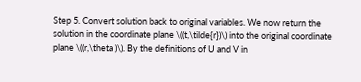Step 5. Convert solution back to original variables. We now return the solution in the coordinate plane \((t,\tilde{r})\) into the original coordinate plane \((r,\theta )\). By the definitions of U and V in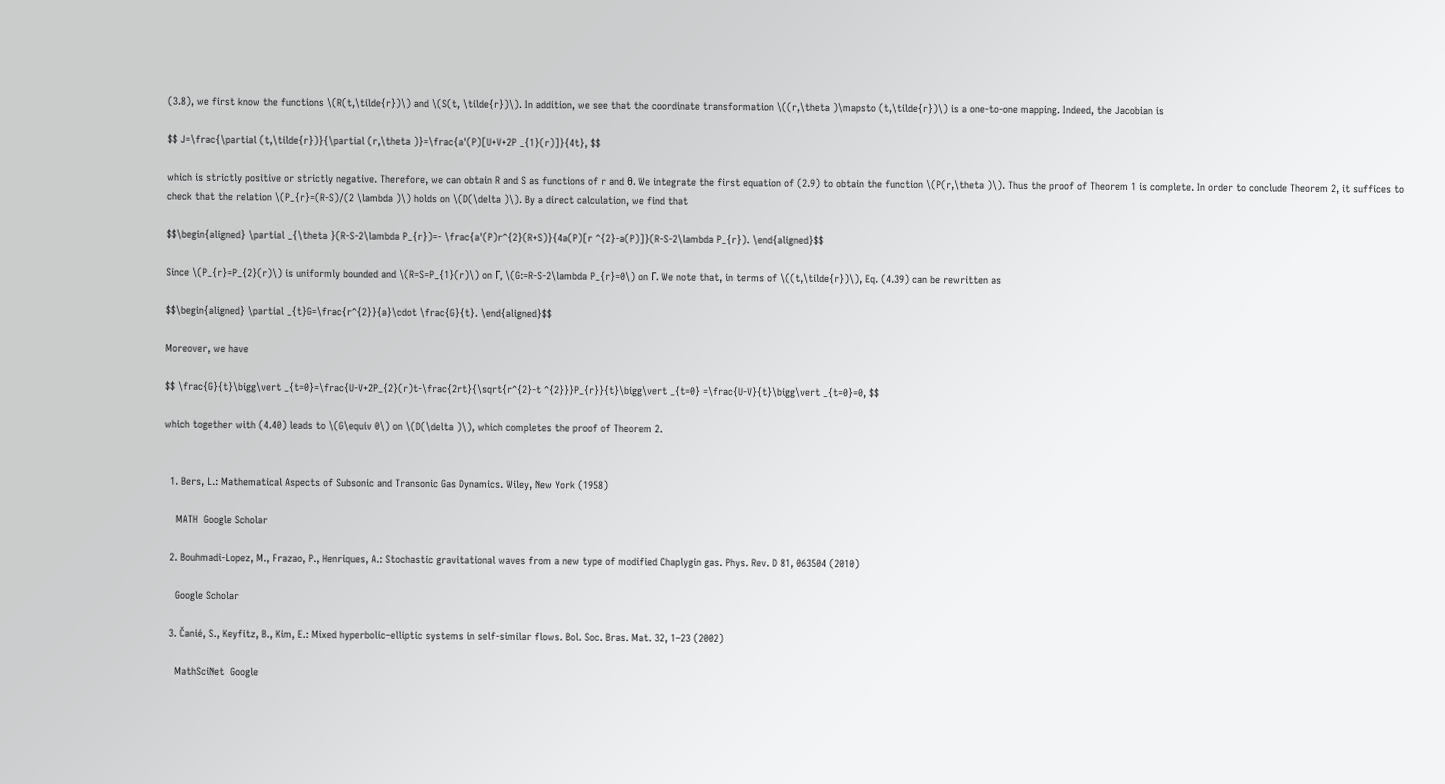(3.8), we first know the functions \(R(t,\tilde{r})\) and \(S(t, \tilde{r})\). In addition, we see that the coordinate transformation \((r,\theta )\mapsto (t,\tilde{r})\) is a one-to-one mapping. Indeed, the Jacobian is

$$ J=\frac{\partial (t,\tilde{r})}{\partial (r,\theta )}=\frac{a'(P)[U+V+2P _{1}(r)]}{4t}, $$

which is strictly positive or strictly negative. Therefore, we can obtain R and S as functions of r and θ. We integrate the first equation of (2.9) to obtain the function \(P(r,\theta )\). Thus the proof of Theorem 1 is complete. In order to conclude Theorem 2, it suffices to check that the relation \(P_{r}=(R-S)/(2 \lambda )\) holds on \(D(\delta )\). By a direct calculation, we find that

$$\begin{aligned} \partial _{\theta }(R-S-2\lambda P_{r})=- \frac{a'(P)r^{2}(R+S)}{4a(P)[r ^{2}-a(P)]}(R-S-2\lambda P_{r}). \end{aligned}$$

Since \(P_{r}=P_{2}(r)\) is uniformly bounded and \(R=S=P_{1}(r)\) on Γ, \(G:=R-S-2\lambda P_{r}=0\) on Γ. We note that, in terms of \((t,\tilde{r})\), Eq. (4.39) can be rewritten as

$$\begin{aligned} \partial _{t}G=\frac{r^{2}}{a}\cdot \frac{G}{t}. \end{aligned}$$

Moreover, we have

$$ \frac{G}{t}\bigg\vert _{t=0}=\frac{U-V+2P_{2}(r)t-\frac{2rt}{\sqrt{r^{2}-t ^{2}}}P_{r}}{t}\bigg\vert _{t=0} =\frac{U-V}{t}\bigg\vert _{t=0}=0, $$

which together with (4.40) leads to \(G\equiv 0\) on \(D(\delta )\), which completes the proof of Theorem 2.


  1. Bers, L.: Mathematical Aspects of Subsonic and Transonic Gas Dynamics. Wiley, New York (1958)

    MATH  Google Scholar

  2. Bouhmadi-Lopez, M., Frazao, P., Henriques, A.: Stochastic gravitational waves from a new type of modified Chaplygin gas. Phys. Rev. D 81, 063504 (2010)

    Google Scholar

  3. Čanié, S., Keyfitz, B., Kim, E.: Mixed hyperbolic–elliptic systems in self-similar flows. Bol. Soc. Bras. Mat. 32, 1–23 (2002)

    MathSciNet  Google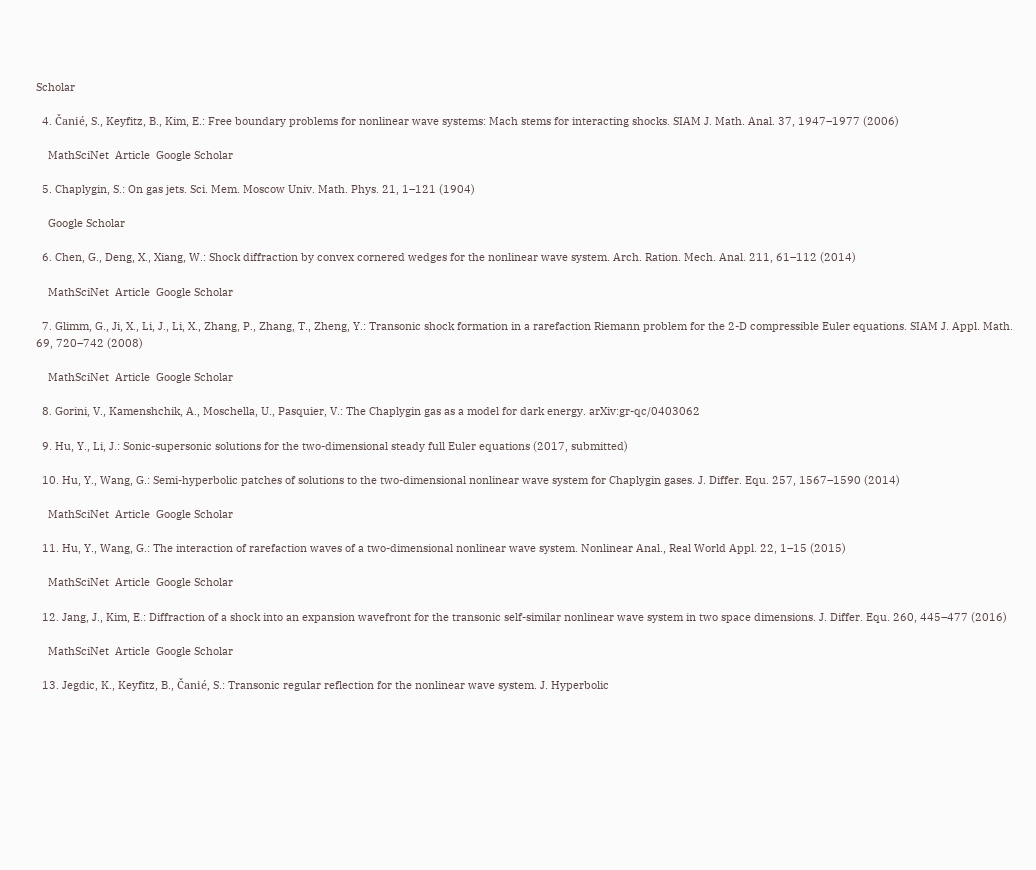Scholar

  4. Čanié, S., Keyfitz, B., Kim, E.: Free boundary problems for nonlinear wave systems: Mach stems for interacting shocks. SIAM J. Math. Anal. 37, 1947–1977 (2006)

    MathSciNet  Article  Google Scholar

  5. Chaplygin, S.: On gas jets. Sci. Mem. Moscow Univ. Math. Phys. 21, 1–121 (1904)

    Google Scholar

  6. Chen, G., Deng, X., Xiang, W.: Shock diffraction by convex cornered wedges for the nonlinear wave system. Arch. Ration. Mech. Anal. 211, 61–112 (2014)

    MathSciNet  Article  Google Scholar

  7. Glimm, G., Ji, X., Li, J., Li, X., Zhang, P., Zhang, T., Zheng, Y.: Transonic shock formation in a rarefaction Riemann problem for the 2-D compressible Euler equations. SIAM J. Appl. Math. 69, 720–742 (2008)

    MathSciNet  Article  Google Scholar

  8. Gorini, V., Kamenshchik, A., Moschella, U., Pasquier, V.: The Chaplygin gas as a model for dark energy. arXiv:gr-qc/0403062

  9. Hu, Y., Li, J.: Sonic-supersonic solutions for the two-dimensional steady full Euler equations (2017, submitted)

  10. Hu, Y., Wang, G.: Semi-hyperbolic patches of solutions to the two-dimensional nonlinear wave system for Chaplygin gases. J. Differ. Equ. 257, 1567–1590 (2014)

    MathSciNet  Article  Google Scholar

  11. Hu, Y., Wang, G.: The interaction of rarefaction waves of a two-dimensional nonlinear wave system. Nonlinear Anal., Real World Appl. 22, 1–15 (2015)

    MathSciNet  Article  Google Scholar

  12. Jang, J., Kim, E.: Diffraction of a shock into an expansion wavefront for the transonic self-similar nonlinear wave system in two space dimensions. J. Differ. Equ. 260, 445–477 (2016)

    MathSciNet  Article  Google Scholar

  13. Jegdic, K., Keyfitz, B., Čanié, S.: Transonic regular reflection for the nonlinear wave system. J. Hyperbolic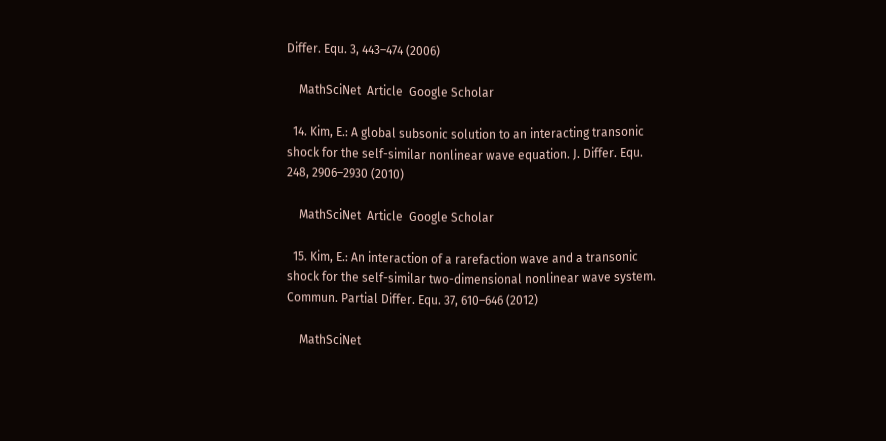Differ. Equ. 3, 443–474 (2006)

    MathSciNet  Article  Google Scholar

  14. Kim, E.: A global subsonic solution to an interacting transonic shock for the self-similar nonlinear wave equation. J. Differ. Equ. 248, 2906–2930 (2010)

    MathSciNet  Article  Google Scholar

  15. Kim, E.: An interaction of a rarefaction wave and a transonic shock for the self-similar two-dimensional nonlinear wave system. Commun. Partial Differ. Equ. 37, 610–646 (2012)

    MathSciNet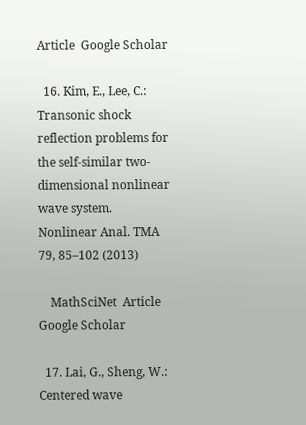Article  Google Scholar

  16. Kim, E., Lee, C.: Transonic shock reflection problems for the self-similar two-dimensional nonlinear wave system. Nonlinear Anal. TMA 79, 85–102 (2013)

    MathSciNet  Article  Google Scholar

  17. Lai, G., Sheng, W.: Centered wave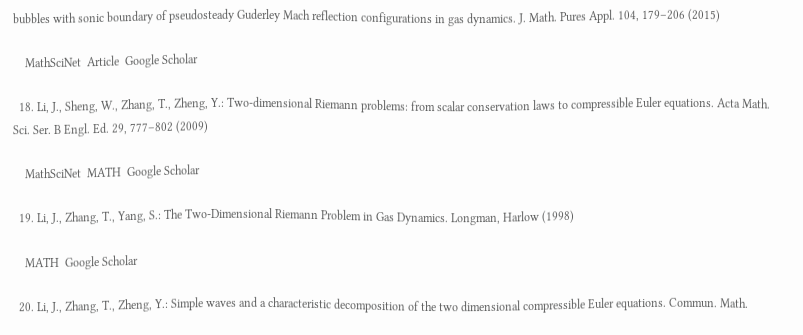bubbles with sonic boundary of pseudosteady Guderley Mach reflection configurations in gas dynamics. J. Math. Pures Appl. 104, 179–206 (2015)

    MathSciNet  Article  Google Scholar

  18. Li, J., Sheng, W., Zhang, T., Zheng, Y.: Two-dimensional Riemann problems: from scalar conservation laws to compressible Euler equations. Acta Math. Sci. Ser. B Engl. Ed. 29, 777–802 (2009)

    MathSciNet  MATH  Google Scholar

  19. Li, J., Zhang, T., Yang, S.: The Two-Dimensional Riemann Problem in Gas Dynamics. Longman, Harlow (1998)

    MATH  Google Scholar

  20. Li, J., Zhang, T., Zheng, Y.: Simple waves and a characteristic decomposition of the two dimensional compressible Euler equations. Commun. Math.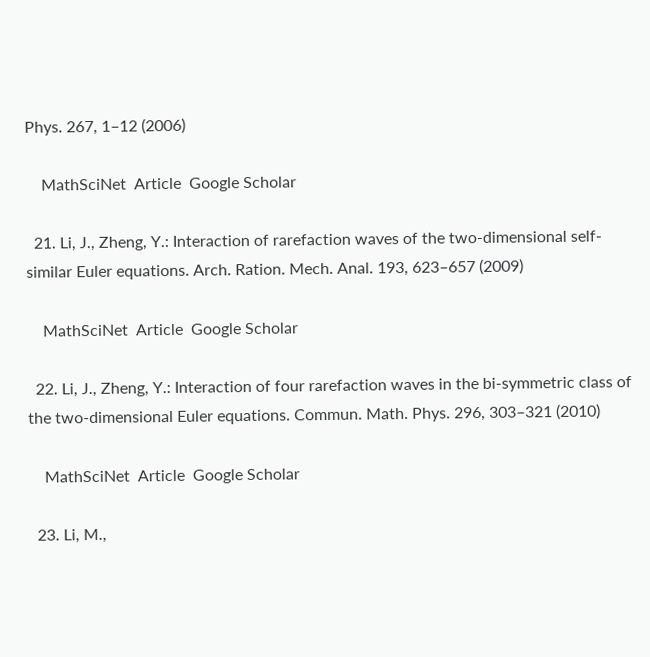Phys. 267, 1–12 (2006)

    MathSciNet  Article  Google Scholar

  21. Li, J., Zheng, Y.: Interaction of rarefaction waves of the two-dimensional self-similar Euler equations. Arch. Ration. Mech. Anal. 193, 623–657 (2009)

    MathSciNet  Article  Google Scholar

  22. Li, J., Zheng, Y.: Interaction of four rarefaction waves in the bi-symmetric class of the two-dimensional Euler equations. Commun. Math. Phys. 296, 303–321 (2010)

    MathSciNet  Article  Google Scholar

  23. Li, M.,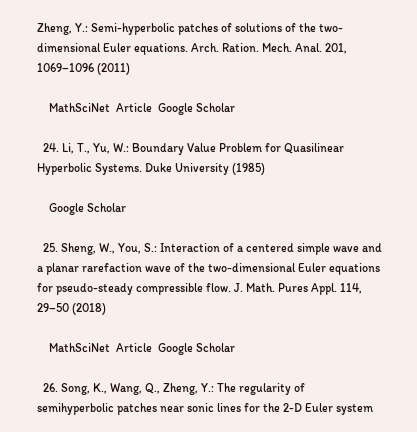Zheng, Y.: Semi-hyperbolic patches of solutions of the two-dimensional Euler equations. Arch. Ration. Mech. Anal. 201, 1069–1096 (2011)

    MathSciNet  Article  Google Scholar

  24. Li, T., Yu, W.: Boundary Value Problem for Quasilinear Hyperbolic Systems. Duke University (1985)

    Google Scholar

  25. Sheng, W., You, S.: Interaction of a centered simple wave and a planar rarefaction wave of the two-dimensional Euler equations for pseudo-steady compressible flow. J. Math. Pures Appl. 114, 29–50 (2018)

    MathSciNet  Article  Google Scholar

  26. Song, K., Wang, Q., Zheng, Y.: The regularity of semihyperbolic patches near sonic lines for the 2-D Euler system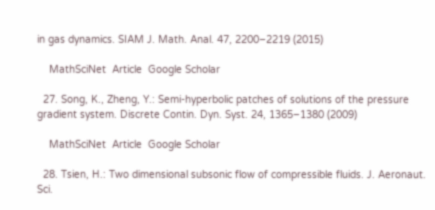in gas dynamics. SIAM J. Math. Anal. 47, 2200–2219 (2015)

    MathSciNet  Article  Google Scholar

  27. Song, K., Zheng, Y.: Semi-hyperbolic patches of solutions of the pressure gradient system. Discrete Contin. Dyn. Syst. 24, 1365–1380 (2009)

    MathSciNet  Article  Google Scholar

  28. Tsien, H.: Two dimensional subsonic flow of compressible fluids. J. Aeronaut. Sci.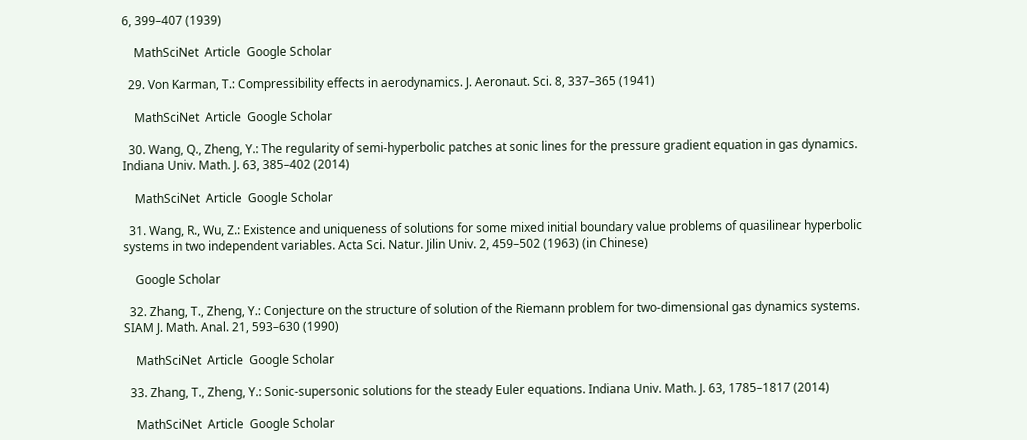6, 399–407 (1939)

    MathSciNet  Article  Google Scholar

  29. Von Karman, T.: Compressibility effects in aerodynamics. J. Aeronaut. Sci. 8, 337–365 (1941)

    MathSciNet  Article  Google Scholar

  30. Wang, Q., Zheng, Y.: The regularity of semi-hyperbolic patches at sonic lines for the pressure gradient equation in gas dynamics. Indiana Univ. Math. J. 63, 385–402 (2014)

    MathSciNet  Article  Google Scholar

  31. Wang, R., Wu, Z.: Existence and uniqueness of solutions for some mixed initial boundary value problems of quasilinear hyperbolic systems in two independent variables. Acta Sci. Natur. Jilin Univ. 2, 459–502 (1963) (in Chinese)

    Google Scholar

  32. Zhang, T., Zheng, Y.: Conjecture on the structure of solution of the Riemann problem for two-dimensional gas dynamics systems. SIAM J. Math. Anal. 21, 593–630 (1990)

    MathSciNet  Article  Google Scholar

  33. Zhang, T., Zheng, Y.: Sonic-supersonic solutions for the steady Euler equations. Indiana Univ. Math. J. 63, 1785–1817 (2014)

    MathSciNet  Article  Google Scholar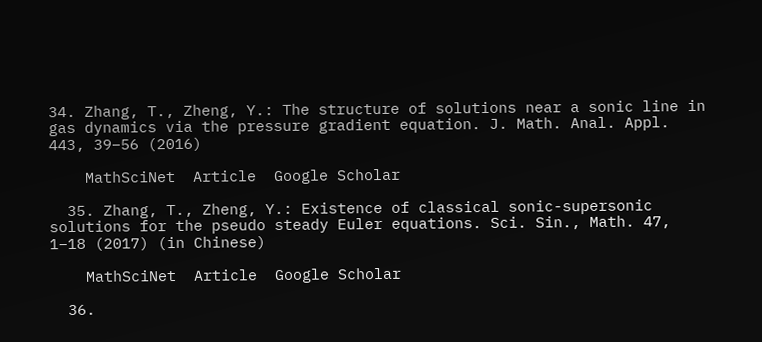34. Zhang, T., Zheng, Y.: The structure of solutions near a sonic line in gas dynamics via the pressure gradient equation. J. Math. Anal. Appl. 443, 39–56 (2016)

    MathSciNet  Article  Google Scholar

  35. Zhang, T., Zheng, Y.: Existence of classical sonic-supersonic solutions for the pseudo steady Euler equations. Sci. Sin., Math. 47, 1–18 (2017) (in Chinese)

    MathSciNet  Article  Google Scholar

  36.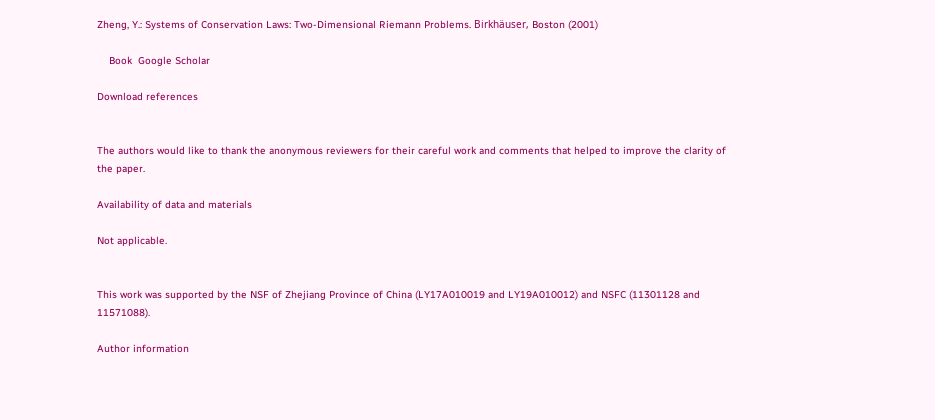Zheng, Y.: Systems of Conservation Laws: Two-Dimensional Riemann Problems. Birkhäuser, Boston (2001)

    Book  Google Scholar

Download references


The authors would like to thank the anonymous reviewers for their careful work and comments that helped to improve the clarity of the paper.

Availability of data and materials

Not applicable.


This work was supported by the NSF of Zhejiang Province of China (LY17A010019 and LY19A010012) and NSFC (11301128 and 11571088).

Author information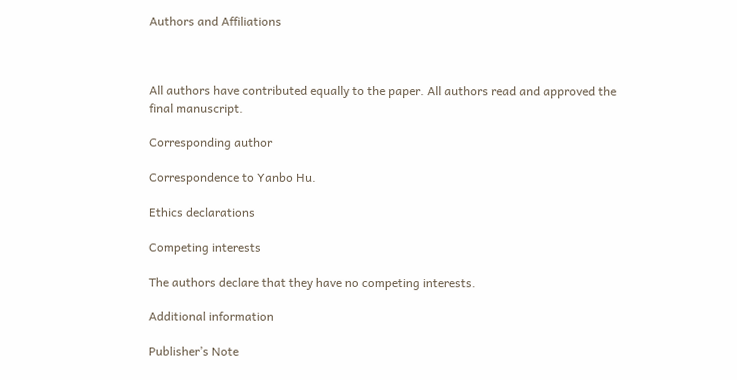Authors and Affiliations



All authors have contributed equally to the paper. All authors read and approved the final manuscript.

Corresponding author

Correspondence to Yanbo Hu.

Ethics declarations

Competing interests

The authors declare that they have no competing interests.

Additional information

Publisher’s Note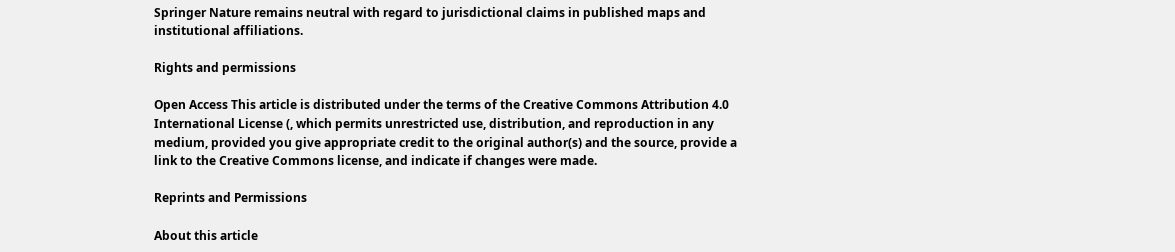Springer Nature remains neutral with regard to jurisdictional claims in published maps and institutional affiliations.

Rights and permissions

Open Access This article is distributed under the terms of the Creative Commons Attribution 4.0 International License (, which permits unrestricted use, distribution, and reproduction in any medium, provided you give appropriate credit to the original author(s) and the source, provide a link to the Creative Commons license, and indicate if changes were made.

Reprints and Permissions

About this article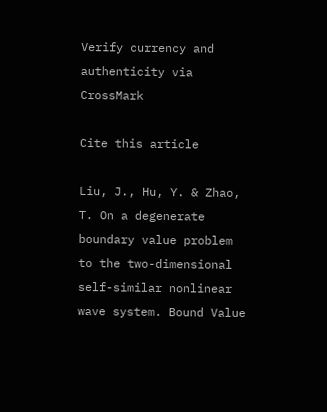Verify currency and authenticity via CrossMark

Cite this article

Liu, J., Hu, Y. & Zhao, T. On a degenerate boundary value problem to the two-dimensional self-similar nonlinear wave system. Bound Value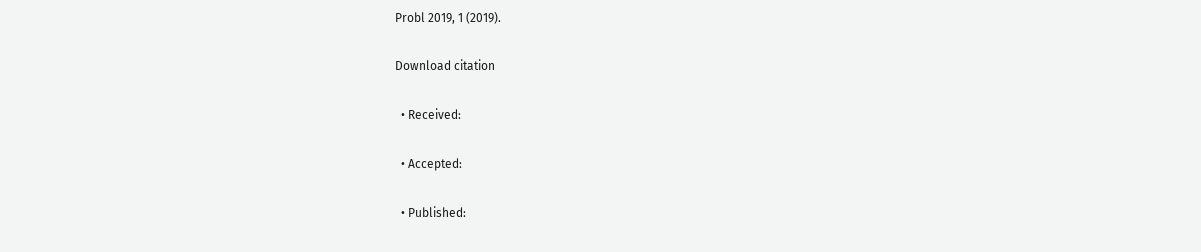Probl 2019, 1 (2019).

Download citation

  • Received:

  • Accepted:

  • Published: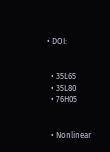• DOI:


  • 35L65
  • 35L80
  • 76H05


  • Nonlinear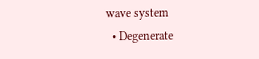wave system
  • Degenerate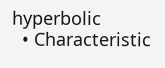hyperbolic
  • Characteristic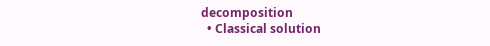decomposition
  • Classical solution